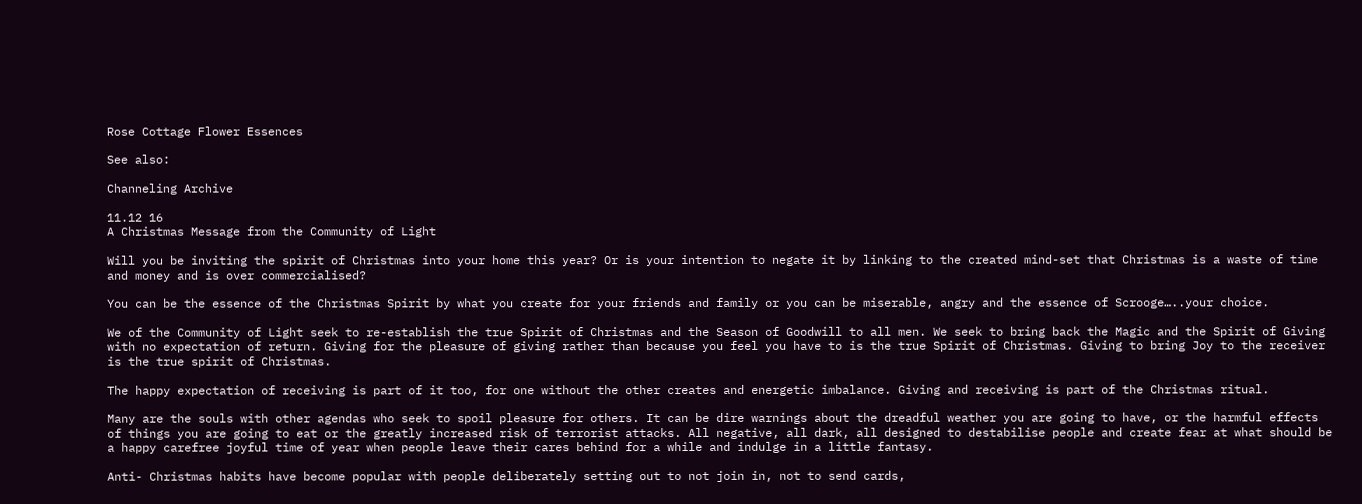Rose Cottage Flower Essences

See also:

Channeling Archive

11.12 16
A Christmas Message from the Community of Light

Will you be inviting the spirit of Christmas into your home this year? Or is your intention to negate it by linking to the created mind-set that Christmas is a waste of time and money and is over commercialised?

You can be the essence of the Christmas Spirit by what you create for your friends and family or you can be miserable, angry and the essence of Scrooge…..your choice.

We of the Community of Light seek to re-establish the true Spirit of Christmas and the Season of Goodwill to all men. We seek to bring back the Magic and the Spirit of Giving with no expectation of return. Giving for the pleasure of giving rather than because you feel you have to is the true Spirit of Christmas. Giving to bring Joy to the receiver is the true spirit of Christmas.

The happy expectation of receiving is part of it too, for one without the other creates and energetic imbalance. Giving and receiving is part of the Christmas ritual.

Many are the souls with other agendas who seek to spoil pleasure for others. It can be dire warnings about the dreadful weather you are going to have, or the harmful effects of things you are going to eat or the greatly increased risk of terrorist attacks. All negative, all dark, all designed to destabilise people and create fear at what should be a happy carefree joyful time of year when people leave their cares behind for a while and indulge in a little fantasy.

Anti- Christmas habits have become popular with people deliberately setting out to not join in, not to send cards,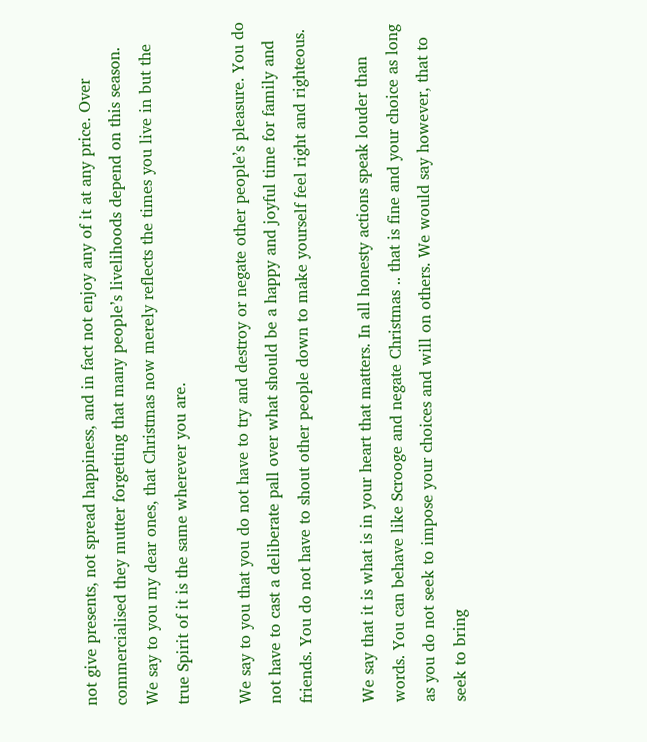not give presents, not spread happiness, and in fact not enjoy any of it at any price. Over commercialised they mutter forgetting that many people’s livelihoods depend on this season. We say to you my dear ones, that Christmas now merely reflects the times you live in but the true Spirit of it is the same wherever you are.

We say to you that you do not have to try and destroy or negate other people’s pleasure. You do not have to cast a deliberate pall over what should be a happy and joyful time for family and friends. You do not have to shout other people down to make yourself feel right and righteous.

We say that it is what is in your heart that matters. In all honesty actions speak louder than words. You can behave like Scrooge and negate Christmas .. that is fine and your choice as long as you do not seek to impose your choices and will on others. We would say however, that to seek to bring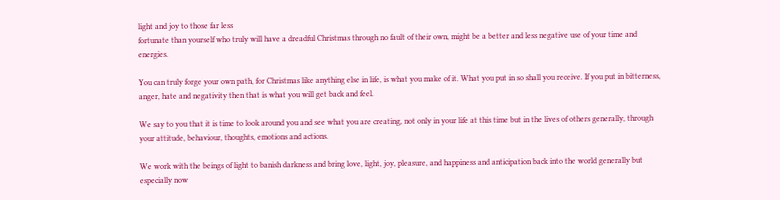light and joy to those far less
fortunate than yourself who truly will have a dreadful Christmas through no fault of their own, might be a better and less negative use of your time and energies.

You can truly forge your own path, for Christmas like anything else in life, is what you make of it. What you put in so shall you receive. If you put in bitterness, anger, hate and negativity then that is what you will get back and feel.

We say to you that it is time to look around you and see what you are creating, not only in your life at this time but in the lives of others generally, through your attitude, behaviour, thoughts, emotions and actions.

We work with the beings of light to banish darkness and bring love, light, joy, pleasure, and happiness and anticipation back into the world generally but especially now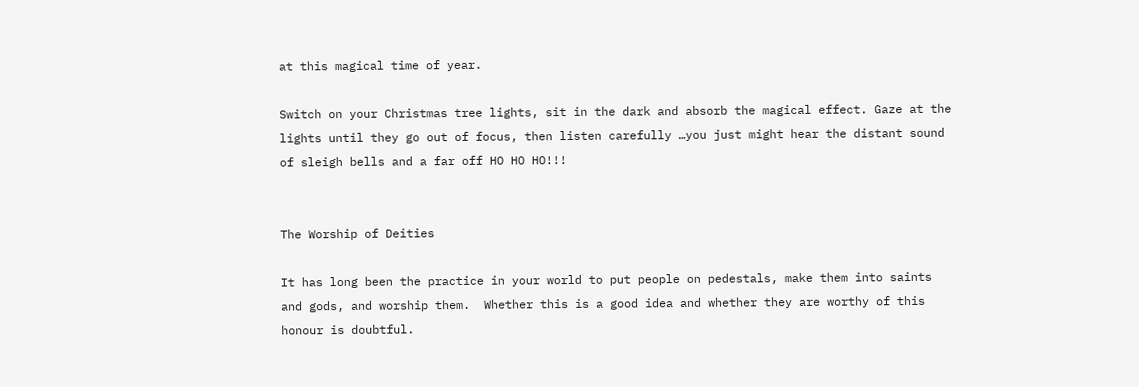at this magical time of year.

Switch on your Christmas tree lights, sit in the dark and absorb the magical effect. Gaze at the lights until they go out of focus, then listen carefully …you just might hear the distant sound of sleigh bells and a far off HO HO HO!!!


The Worship of Deities

It has long been the practice in your world to put people on pedestals, make them into saints and gods, and worship them.  Whether this is a good idea and whether they are worthy of this honour is doubtful.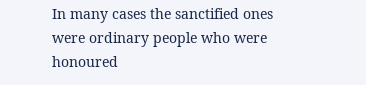In many cases the sanctified ones were ordinary people who were honoured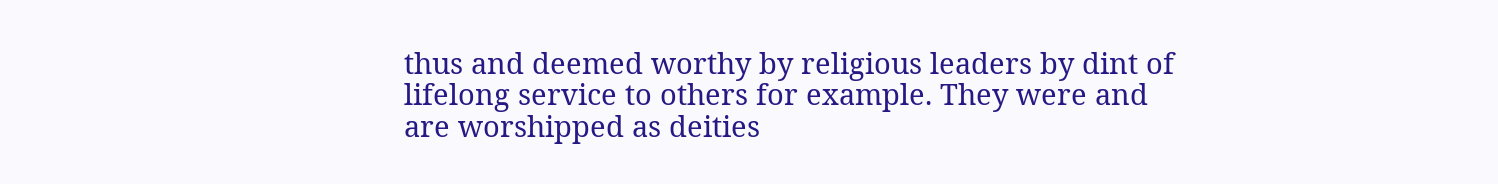thus and deemed worthy by religious leaders by dint of lifelong service to others for example. They were and are worshipped as deities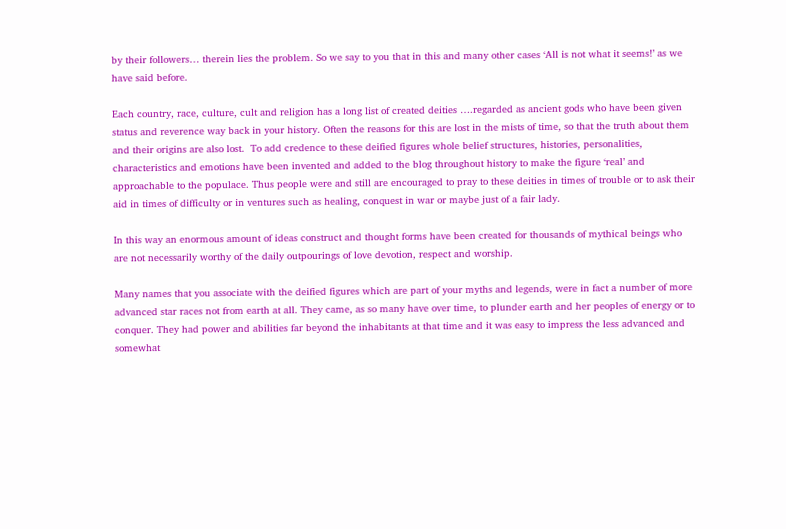by their followers… therein lies the problem. So we say to you that in this and many other cases ‘All is not what it seems!’ as we have said before.

Each country, race, culture, cult and religion has a long list of created deities ….regarded as ancient gods who have been given status and reverence way back in your history. Often the reasons for this are lost in the mists of time, so that the truth about them and their origins are also lost.  To add credence to these deified figures whole belief structures, histories, personalities, characteristics and emotions have been invented and added to the blog throughout history to make the figure ‘real’ and approachable to the populace. Thus people were and still are encouraged to pray to these deities in times of trouble or to ask their aid in times of difficulty or in ventures such as healing, conquest in war or maybe just of a fair lady.

In this way an enormous amount of ideas construct and thought forms have been created for thousands of mythical beings who are not necessarily worthy of the daily outpourings of love devotion, respect and worship.

Many names that you associate with the deified figures which are part of your myths and legends, were in fact a number of more advanced star races not from earth at all. They came, as so many have over time, to plunder earth and her peoples of energy or to conquer. They had power and abilities far beyond the inhabitants at that time and it was easy to impress the less advanced and somewhat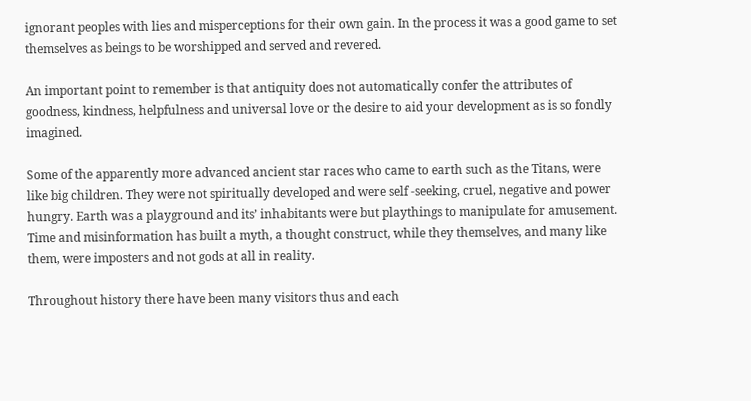ignorant peoples with lies and misperceptions for their own gain. In the process it was a good game to set themselves as beings to be worshipped and served and revered.

An important point to remember is that antiquity does not automatically confer the attributes of goodness, kindness, helpfulness and universal love or the desire to aid your development as is so fondly imagined.

Some of the apparently more advanced ancient star races who came to earth such as the Titans, were like big children. They were not spiritually developed and were self -seeking, cruel, negative and power hungry. Earth was a playground and its’ inhabitants were but playthings to manipulate for amusement. Time and misinformation has built a myth, a thought construct, while they themselves, and many like them, were imposters and not gods at all in reality.

Throughout history there have been many visitors thus and each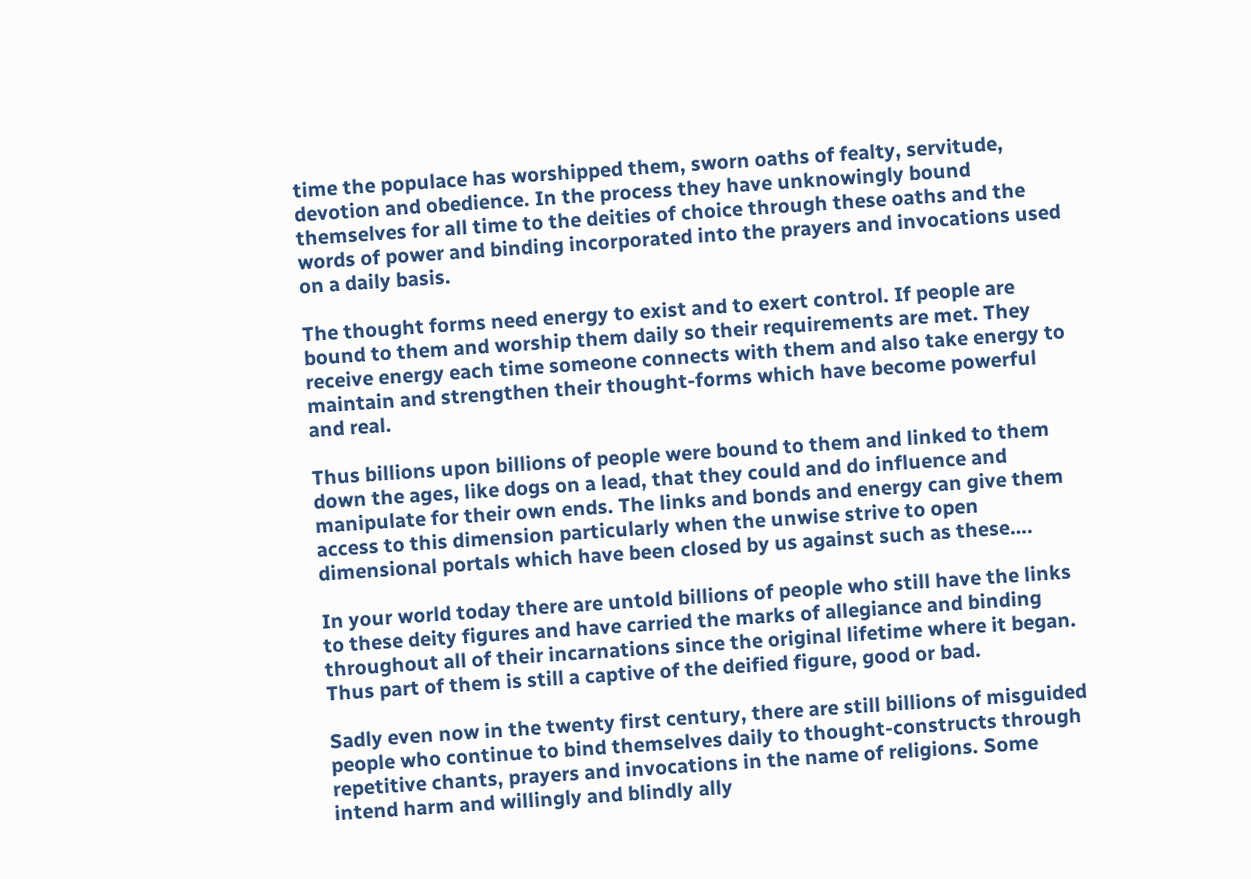time the populace has worshipped them, sworn oaths of fealty, servitude, devotion and obedience. In the process they have unknowingly bound themselves for all time to the deities of choice through these oaths and the words of power and binding incorporated into the prayers and invocations used on a daily basis.

The thought forms need energy to exist and to exert control. If people are bound to them and worship them daily so their requirements are met. They receive energy each time someone connects with them and also take energy to maintain and strengthen their thought-forms which have become powerful and real.

Thus billions upon billions of people were bound to them and linked to them down the ages, like dogs on a lead, that they could and do influence and manipulate for their own ends. The links and bonds and energy can give them access to this dimension particularly when the unwise strive to open dimensional portals which have been closed by us against such as these….

In your world today there are untold billions of people who still have the links to these deity figures and have carried the marks of allegiance and binding throughout all of their incarnations since the original lifetime where it began. Thus part of them is still a captive of the deified figure, good or bad.

Sadly even now in the twenty first century, there are still billions of misguided people who continue to bind themselves daily to thought-constructs through repetitive chants, prayers and invocations in the name of religions. Some intend harm and willingly and blindly ally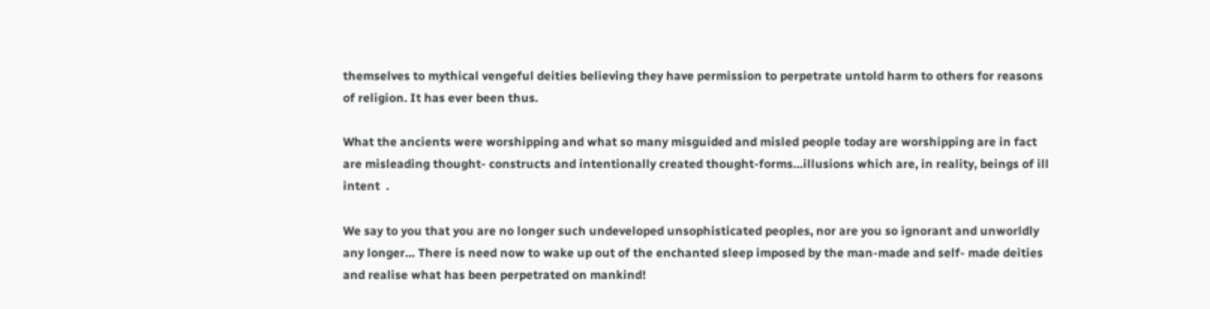themselves to mythical vengeful deities believing they have permission to perpetrate untold harm to others for reasons of religion. It has ever been thus.

What the ancients were worshipping and what so many misguided and misled people today are worshipping are in fact are misleading thought- constructs and intentionally created thought-forms…illusions which are, in reality, beings of ill intent  .

We say to you that you are no longer such undeveloped unsophisticated peoples, nor are you so ignorant and unworldly any longer… There is need now to wake up out of the enchanted sleep imposed by the man-made and self- made deities and realise what has been perpetrated on mankind!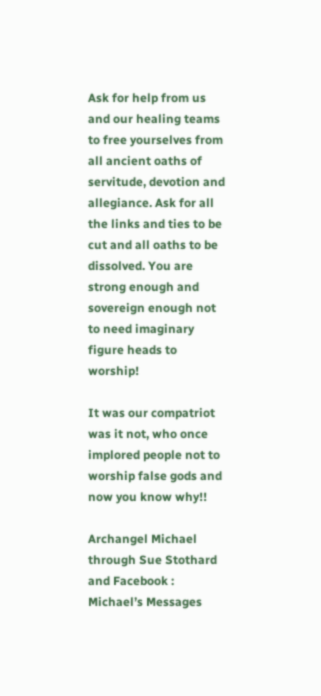Ask for help from us and our healing teams to free yourselves from all ancient oaths of servitude, devotion and allegiance. Ask for all the links and ties to be cut and all oaths to be dissolved. You are strong enough and sovereign enough not to need imaginary figure heads to worship!

It was our compatriot was it not, who once implored people not to worship false gods and now you know why!!

Archangel Michael  through Sue Stothard and Facebook : Michael’s Messages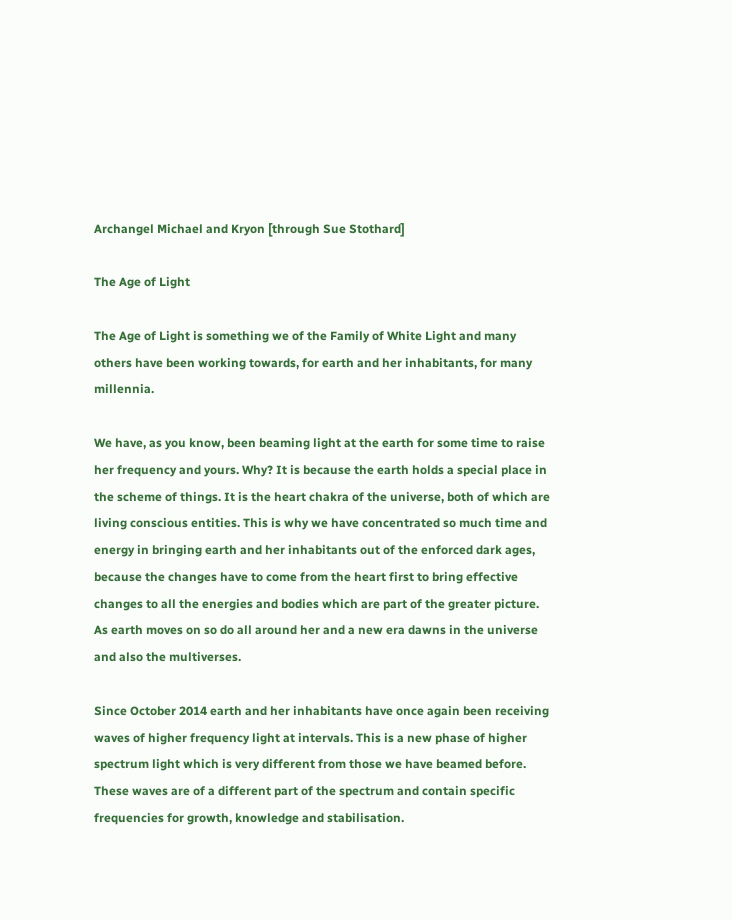Archangel Michael and Kryon [through Sue Stothard]

The Age of Light

The Age of Light is something we of the Family of White Light and many others have been working towards, for earth and her inhabitants, for many millennia.

We have, as you know, been beaming light at the earth for some time to raise her frequency and yours. Why? It is because the earth holds a special place in the scheme of things. It is the heart chakra of the universe, both of which are living conscious entities. This is why we have concentrated so much time and energy in bringing earth and her inhabitants out of the enforced dark ages, because the changes have to come from the heart first to bring effective changes to all the energies and bodies which are part of the greater picture.  As earth moves on so do all around her and a new era dawns in the universe and also the multiverses.

Since October 2014 earth and her inhabitants have once again been receiving waves of higher frequency light at intervals. This is a new phase of higher spectrum light which is very different from those we have beamed before. These waves are of a different part of the spectrum and contain specific frequencies for growth, knowledge and stabilisation.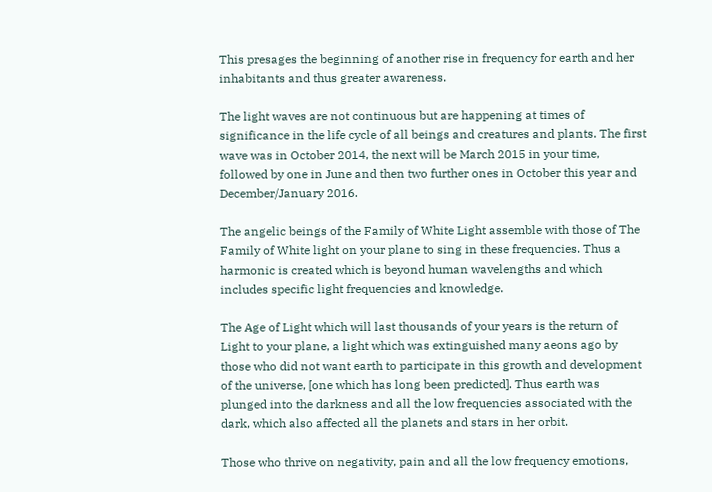This presages the beginning of another rise in frequency for earth and her inhabitants and thus greater awareness.

The light waves are not continuous but are happening at times of significance in the life cycle of all beings and creatures and plants. The first wave was in October 2014, the next will be March 2015 in your time, followed by one in June and then two further ones in October this year and December/January 2016.

The angelic beings of the Family of White Light assemble with those of The Family of White light on your plane to sing in these frequencies. Thus a harmonic is created which is beyond human wavelengths and which includes specific light frequencies and knowledge.

The Age of Light which will last thousands of your years is the return of Light to your plane, a light which was extinguished many aeons ago by those who did not want earth to participate in this growth and development of the universe, [one which has long been predicted]. Thus earth was plunged into the darkness and all the low frequencies associated with the dark, which also affected all the planets and stars in her orbit.

Those who thrive on negativity, pain and all the low frequency emotions,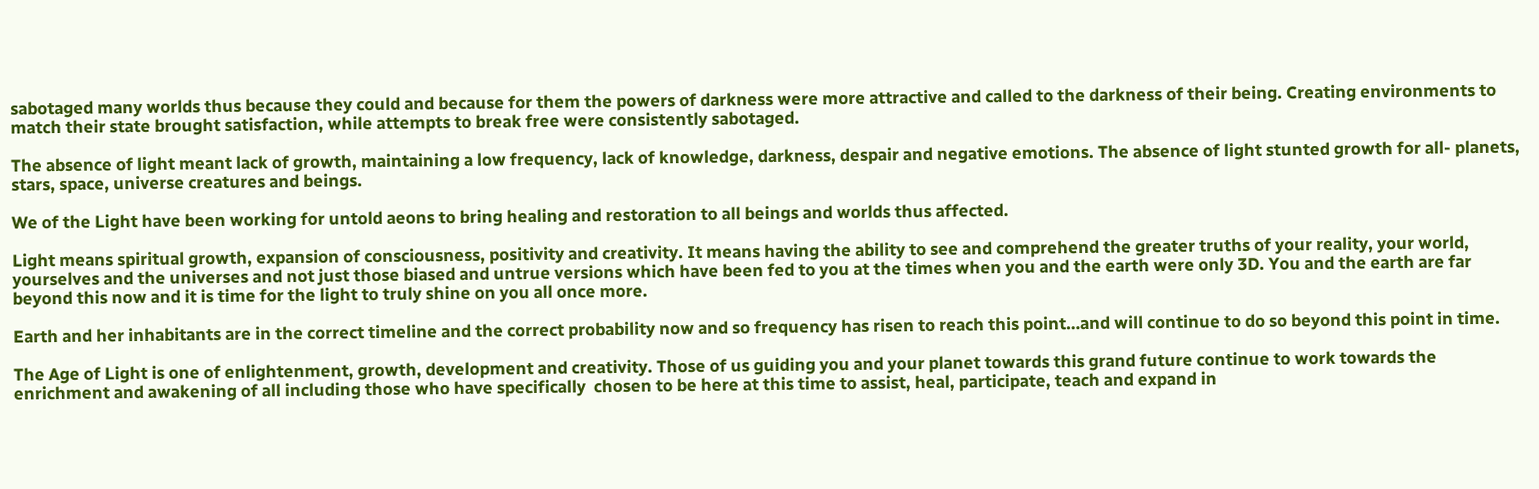sabotaged many worlds thus because they could and because for them the powers of darkness were more attractive and called to the darkness of their being. Creating environments to match their state brought satisfaction, while attempts to break free were consistently sabotaged.

The absence of light meant lack of growth, maintaining a low frequency, lack of knowledge, darkness, despair and negative emotions. The absence of light stunted growth for all- planets, stars, space, universe creatures and beings.

We of the Light have been working for untold aeons to bring healing and restoration to all beings and worlds thus affected.

Light means spiritual growth, expansion of consciousness, positivity and creativity. It means having the ability to see and comprehend the greater truths of your reality, your world, yourselves and the universes and not just those biased and untrue versions which have been fed to you at the times when you and the earth were only 3D. You and the earth are far beyond this now and it is time for the light to truly shine on you all once more.

Earth and her inhabitants are in the correct timeline and the correct probability now and so frequency has risen to reach this point…and will continue to do so beyond this point in time.

The Age of Light is one of enlightenment, growth, development and creativity. Those of us guiding you and your planet towards this grand future continue to work towards the enrichment and awakening of all including those who have specifically  chosen to be here at this time to assist, heal, participate, teach and expand in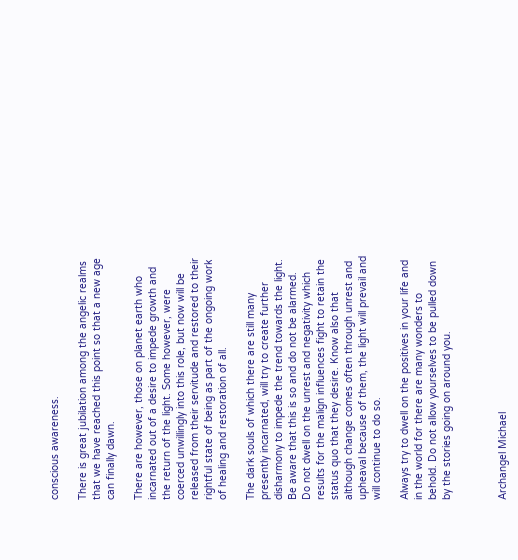conscious awareness.

There is great jubilation among the angelic realms that we have reached this point so that a new age can finally dawn.

There are however, those on planet earth who incarnated out of a desire to impede growth and the return of the light. Some however, were coerced unwillingly into this role, but now will be released from their servitude and restored to their rightful state of being as part of the ongoing work of healing and restoration of all.

The dark souls of which there are still many presently incarnated, will try to create further disharmony to impede the trend towards the light. Be aware that this is so and do not be alarmed. Do not dwell on the unrest and negativity which results for the malign influences fight to retain the status quo that they desire. Know also that although change comes often through unrest and upheaval because of them, the light will prevail and will continue to do so.

Always try to dwell on the positives in your life and in the world for there are many wonders to behold. Do not allow yourselves to be pulled down by the stories going on around you.



Archangel Michael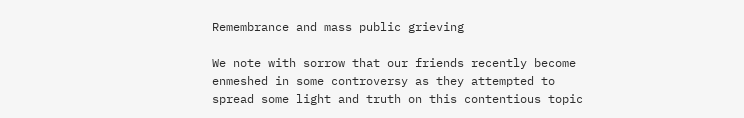Remembrance and mass public grieving

We note with sorrow that our friends recently become enmeshed in some controversy as they attempted to spread some light and truth on this contentious topic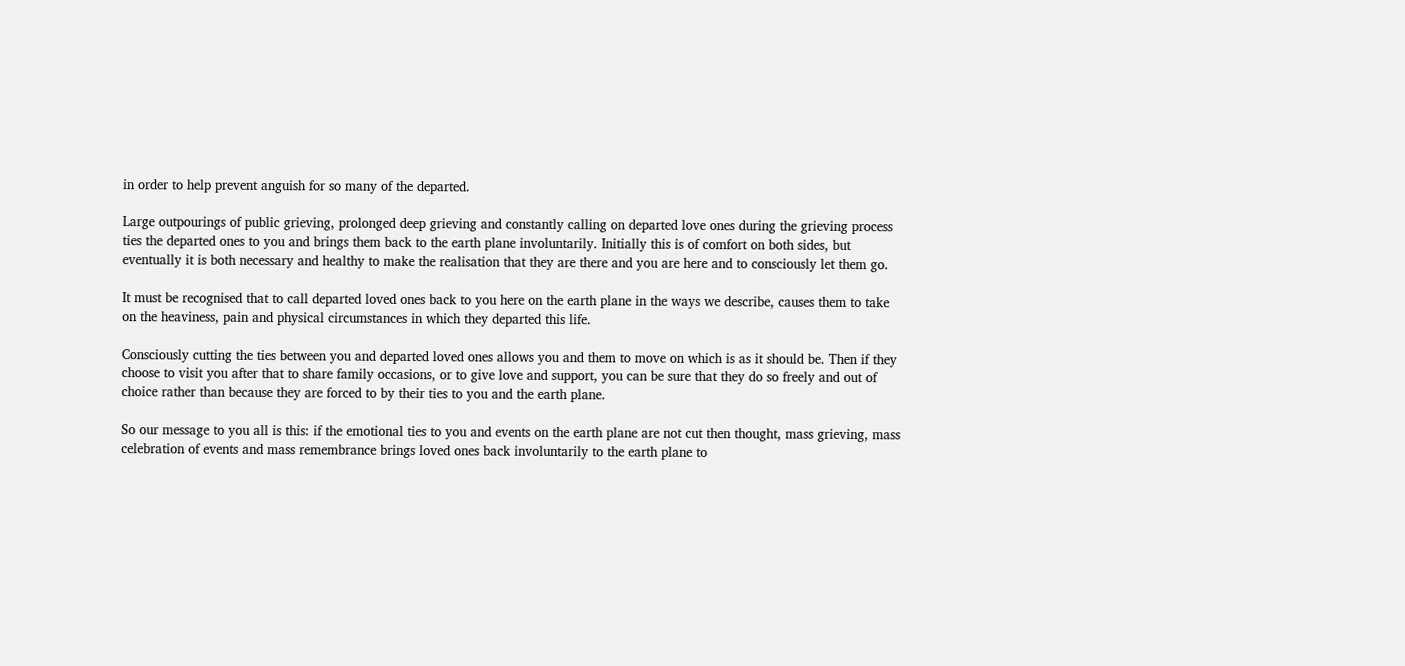in order to help prevent anguish for so many of the departed.

Large outpourings of public grieving, prolonged deep grieving and constantly calling on departed love ones during the grieving process ties the departed ones to you and brings them back to the earth plane involuntarily. Initially this is of comfort on both sides, but eventually it is both necessary and healthy to make the realisation that they are there and you are here and to consciously let them go.

It must be recognised that to call departed loved ones back to you here on the earth plane in the ways we describe, causes them to take on the heaviness, pain and physical circumstances in which they departed this life.

Consciously cutting the ties between you and departed loved ones allows you and them to move on which is as it should be. Then if they choose to visit you after that to share family occasions, or to give love and support, you can be sure that they do so freely and out of choice rather than because they are forced to by their ties to you and the earth plane.

So our message to you all is this: if the emotional ties to you and events on the earth plane are not cut then thought, mass grieving, mass celebration of events and mass remembrance brings loved ones back involuntarily to the earth plane to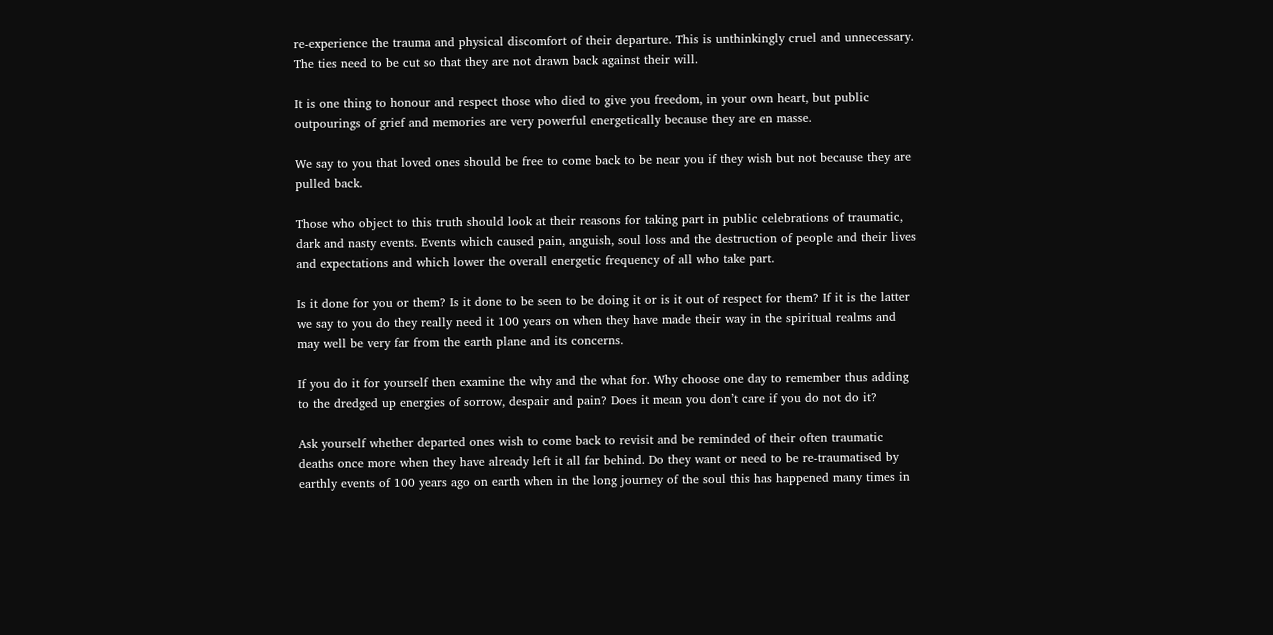re-experience the trauma and physical discomfort of their departure. This is unthinkingly cruel and unnecessary. The ties need to be cut so that they are not drawn back against their will.

It is one thing to honour and respect those who died to give you freedom, in your own heart, but public outpourings of grief and memories are very powerful energetically because they are en masse.

We say to you that loved ones should be free to come back to be near you if they wish but not because they are pulled back.

Those who object to this truth should look at their reasons for taking part in public celebrations of traumatic, dark and nasty events. Events which caused pain, anguish, soul loss and the destruction of people and their lives and expectations and which lower the overall energetic frequency of all who take part.

Is it done for you or them? Is it done to be seen to be doing it or is it out of respect for them? If it is the latter we say to you do they really need it 100 years on when they have made their way in the spiritual realms and may well be very far from the earth plane and its concerns.

If you do it for yourself then examine the why and the what for. Why choose one day to remember thus adding to the dredged up energies of sorrow, despair and pain? Does it mean you don’t care if you do not do it?

Ask yourself whether departed ones wish to come back to revisit and be reminded of their often traumatic deaths once more when they have already left it all far behind. Do they want or need to be re-traumatised by earthly events of 100 years ago on earth when in the long journey of the soul this has happened many times in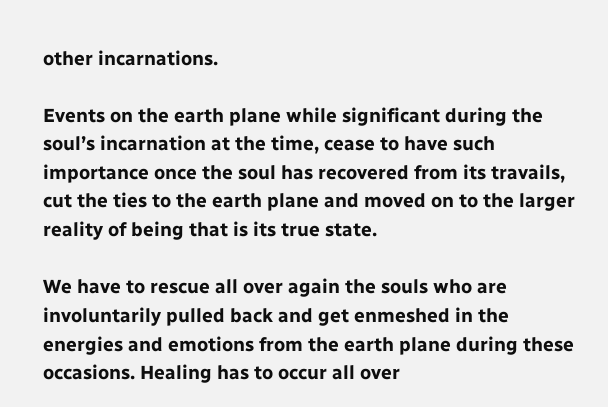other incarnations.

Events on the earth plane while significant during the soul’s incarnation at the time, cease to have such importance once the soul has recovered from its travails, cut the ties to the earth plane and moved on to the larger reality of being that is its true state.

We have to rescue all over again the souls who are involuntarily pulled back and get enmeshed in the energies and emotions from the earth plane during these occasions. Healing has to occur all over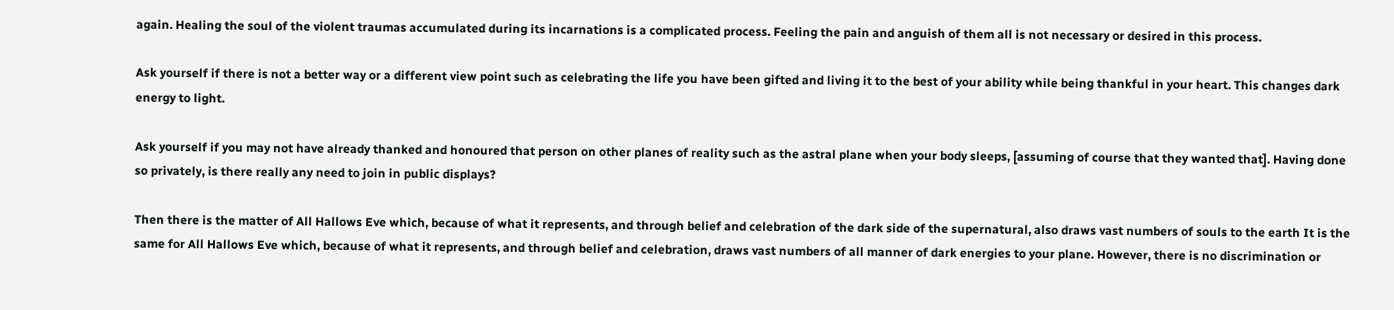again. Healing the soul of the violent traumas accumulated during its incarnations is a complicated process. Feeling the pain and anguish of them all is not necessary or desired in this process.

Ask yourself if there is not a better way or a different view point such as celebrating the life you have been gifted and living it to the best of your ability while being thankful in your heart. This changes dark energy to light.

Ask yourself if you may not have already thanked and honoured that person on other planes of reality such as the astral plane when your body sleeps, [assuming of course that they wanted that]. Having done so privately, is there really any need to join in public displays?

Then there is the matter of All Hallows Eve which, because of what it represents, and through belief and celebration of the dark side of the supernatural, also draws vast numbers of souls to the earth It is the same for All Hallows Eve which, because of what it represents, and through belief and celebration, draws vast numbers of all manner of dark energies to your plane. However, there is no discrimination or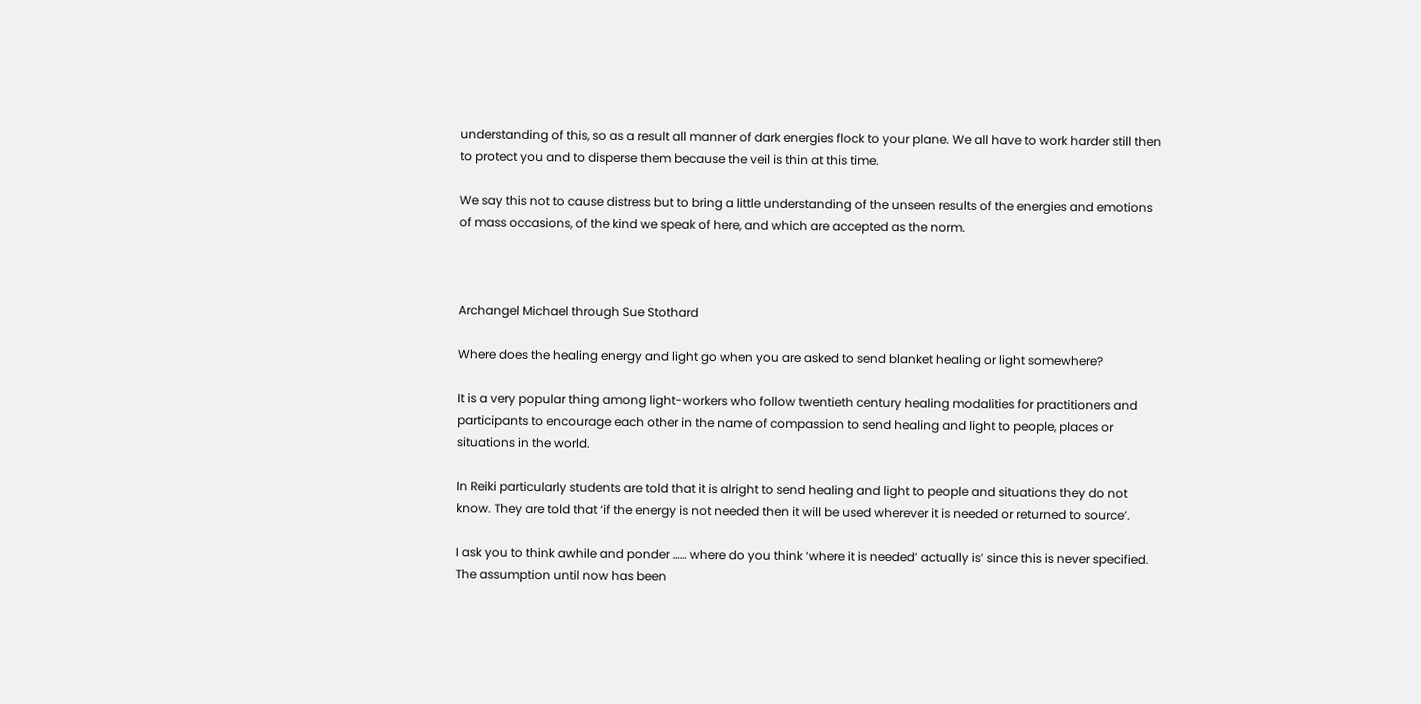understanding of this, so as a result all manner of dark energies flock to your plane. We all have to work harder still then to protect you and to disperse them because the veil is thin at this time.

We say this not to cause distress but to bring a little understanding of the unseen results of the energies and emotions of mass occasions, of the kind we speak of here, and which are accepted as the norm.



Archangel Michael through Sue Stothard

Where does the healing energy and light go when you are asked to send blanket healing or light somewhere?

It is a very popular thing among light-workers who follow twentieth century healing modalities for practitioners and participants to encourage each other in the name of compassion to send healing and light to people, places or situations in the world.

In Reiki particularly students are told that it is alright to send healing and light to people and situations they do not know. They are told that ‘if the energy is not needed then it will be used wherever it is needed or returned to source’.

I ask you to think awhile and ponder …… where do you think ‘where it is needed’ actually is’ since this is never specified. The assumption until now has been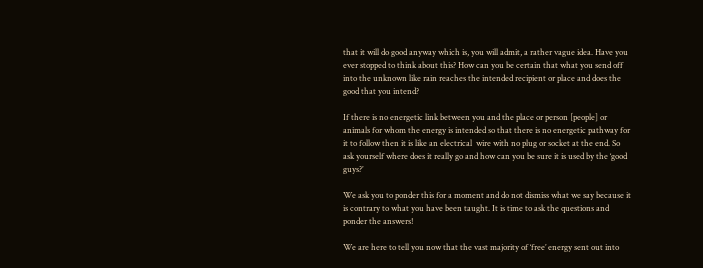that it will do good anyway which is, you will admit, a rather vague idea. Have you ever stopped to think about this? How can you be certain that what you send off into the unknown like rain reaches the intended recipient or place and does the good that you intend?

If there is no energetic link between you and the place or person [people] or animals for whom the energy is intended so that there is no energetic pathway for it to follow then it is like an electrical  wire with no plug or socket at the end. So ask yourself where does it really go and how can you be sure it is used by the ‘good guys?’

We ask you to ponder this for a moment and do not dismiss what we say because it is contrary to what you have been taught. It is time to ask the questions and ponder the answers!

We are here to tell you now that the vast majority of ‘free’ energy sent out into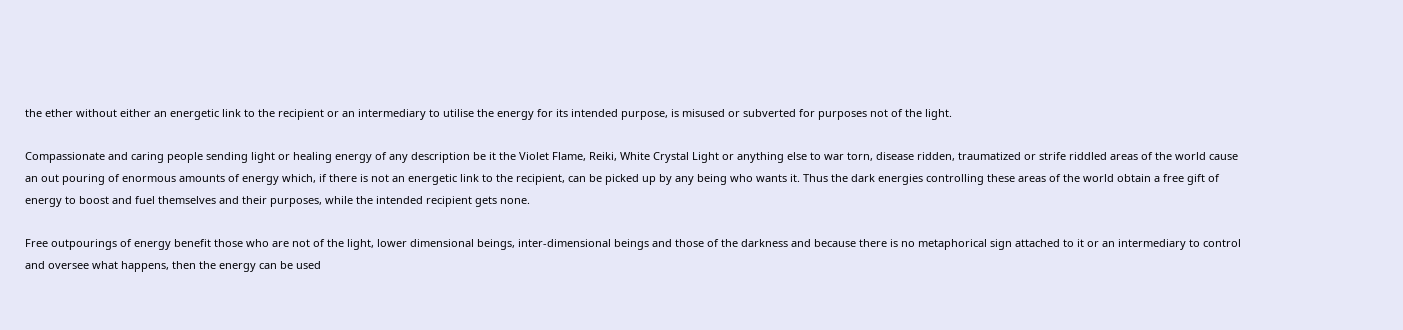the ether without either an energetic link to the recipient or an intermediary to utilise the energy for its intended purpose, is misused or subverted for purposes not of the light.

Compassionate and caring people sending light or healing energy of any description be it the Violet Flame, Reiki, White Crystal Light or anything else to war torn, disease ridden, traumatized or strife riddled areas of the world cause an out pouring of enormous amounts of energy which, if there is not an energetic link to the recipient, can be picked up by any being who wants it. Thus the dark energies controlling these areas of the world obtain a free gift of energy to boost and fuel themselves and their purposes, while the intended recipient gets none.

Free outpourings of energy benefit those who are not of the light, lower dimensional beings, inter-dimensional beings and those of the darkness and because there is no metaphorical sign attached to it or an intermediary to control and oversee what happens, then the energy can be used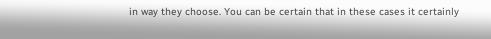in way they choose. You can be certain that in these cases it certainly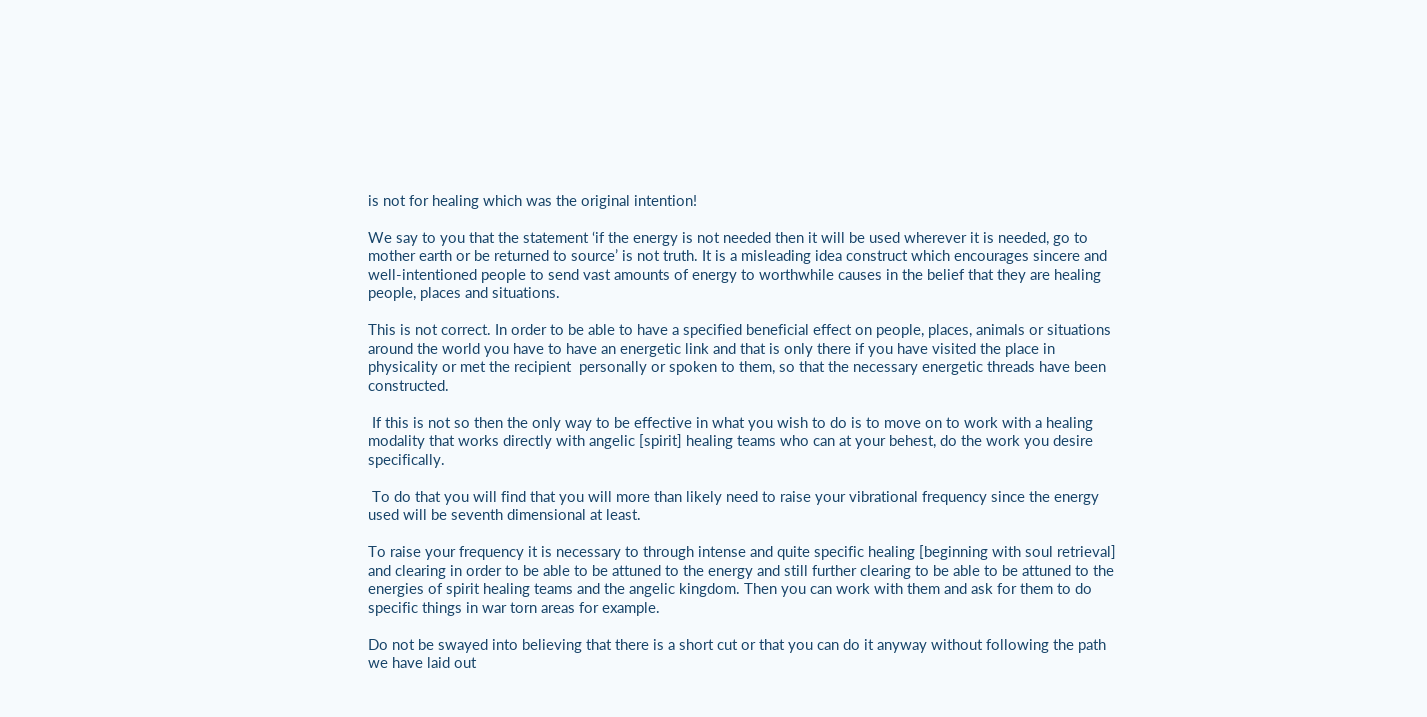is not for healing which was the original intention!

We say to you that the statement ‘if the energy is not needed then it will be used wherever it is needed, go to mother earth or be returned to source’ is not truth. It is a misleading idea construct which encourages sincere and well-intentioned people to send vast amounts of energy to worthwhile causes in the belief that they are healing people, places and situations.

This is not correct. In order to be able to have a specified beneficial effect on people, places, animals or situations around the world you have to have an energetic link and that is only there if you have visited the place in physicality or met the recipient  personally or spoken to them, so that the necessary energetic threads have been constructed.

 If this is not so then the only way to be effective in what you wish to do is to move on to work with a healing modality that works directly with angelic [spirit] healing teams who can at your behest, do the work you desire specifically.

 To do that you will find that you will more than likely need to raise your vibrational frequency since the energy used will be seventh dimensional at least.

To raise your frequency it is necessary to through intense and quite specific healing [beginning with soul retrieval] and clearing in order to be able to be attuned to the energy and still further clearing to be able to be attuned to the energies of spirit healing teams and the angelic kingdom. Then you can work with them and ask for them to do specific things in war torn areas for example.

Do not be swayed into believing that there is a short cut or that you can do it anyway without following the path we have laid out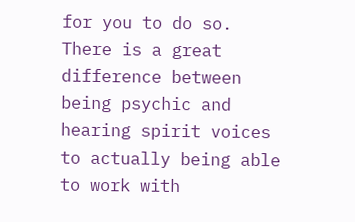for you to do so. There is a great difference between being psychic and hearing spirit voices to actually being able to work with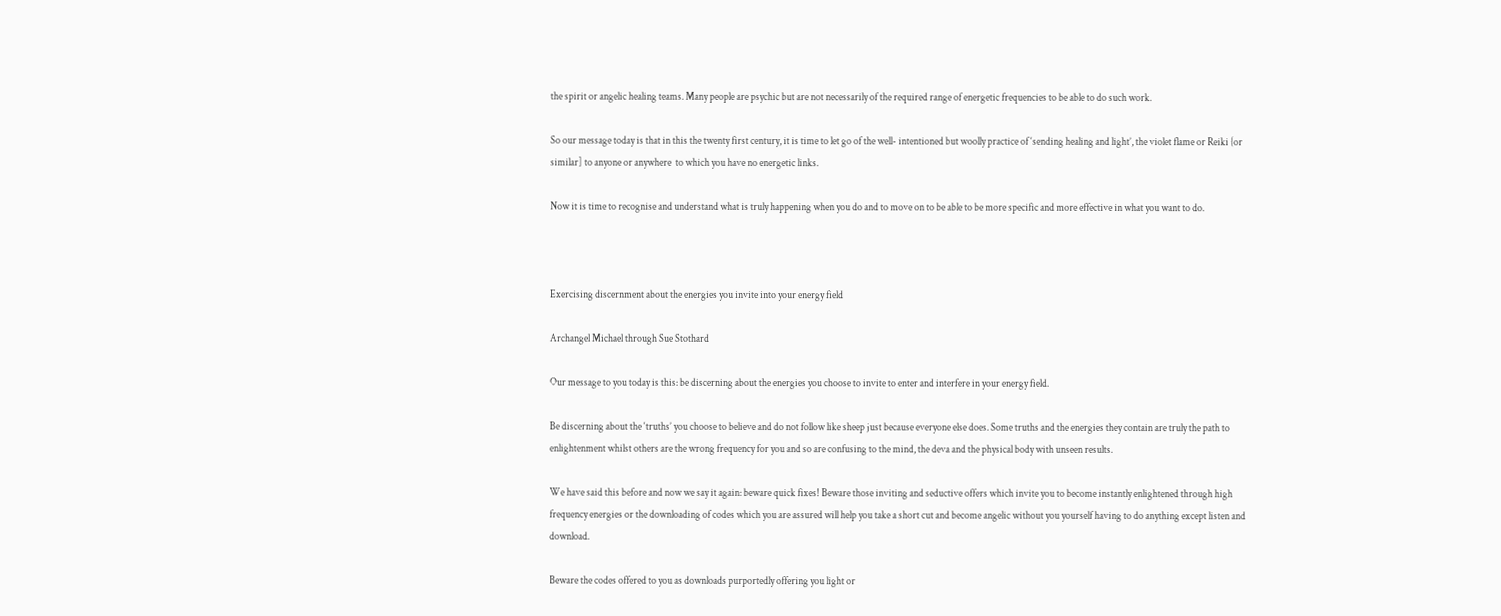the spirit or angelic healing teams. Many people are psychic but are not necessarily of the required range of energetic frequencies to be able to do such work.

So our message today is that in this the twenty first century, it is time to let go of the well- intentioned but woolly practice of ‘sending healing and light’, the violet flame or Reiki {or similar] to anyone or anywhere  to which you have no energetic links.

Now it is time to recognise and understand what is truly happening when you do and to move on to be able to be more specific and more effective in what you want to do.



Exercising discernment about the energies you invite into your energy field

Archangel Michael through Sue Stothard

Our message to you today is this: be discerning about the energies you choose to invite to enter and interfere in your energy field.

Be discerning about the ‘truths’ you choose to believe and do not follow like sheep just because everyone else does. Some truths and the energies they contain are truly the path to enlightenment whilst others are the wrong frequency for you and so are confusing to the mind, the deva and the physical body with unseen results.

We have said this before and now we say it again: beware quick fixes! Beware those inviting and seductive offers which invite you to become instantly enlightened through high frequency energies or the downloading of codes which you are assured will help you take a short cut and become angelic without you yourself having to do anything except listen and download.

Beware the codes offered to you as downloads purportedly offering you light or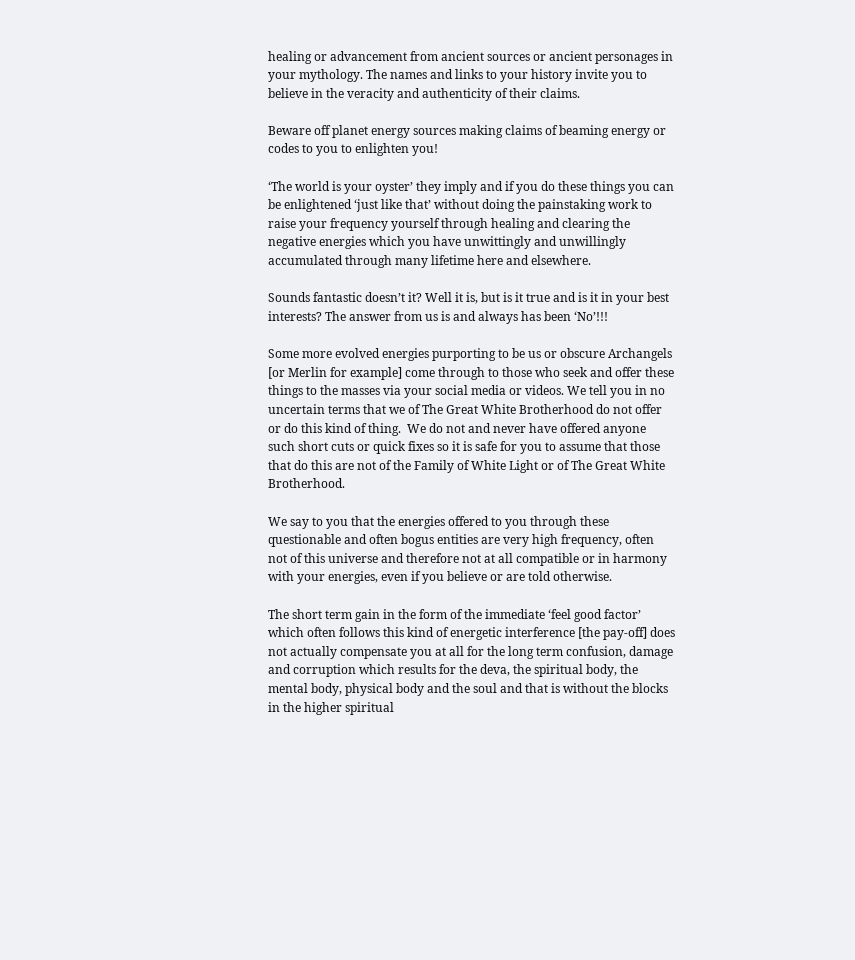healing or advancement from ancient sources or ancient personages in your mythology. The names and links to your history invite you to believe in the veracity and authenticity of their claims.

Beware off planet energy sources making claims of beaming energy or codes to you to enlighten you!

‘The world is your oyster’ they imply and if you do these things you can be enlightened ‘just like that’ without doing the painstaking work to raise your frequency yourself through healing and clearing the negative energies which you have unwittingly and unwillingly accumulated through many lifetime here and elsewhere.

Sounds fantastic doesn’t it? Well it is, but is it true and is it in your best interests? The answer from us is and always has been ‘No’!!!

Some more evolved energies purporting to be us or obscure Archangels [or Merlin for example] come through to those who seek and offer these things to the masses via your social media or videos. We tell you in no uncertain terms that we of The Great White Brotherhood do not offer or do this kind of thing.  We do not and never have offered anyone such short cuts or quick fixes so it is safe for you to assume that those that do this are not of the Family of White Light or of The Great White Brotherhood.

We say to you that the energies offered to you through these questionable and often bogus entities are very high frequency, often not of this universe and therefore not at all compatible or in harmony with your energies, even if you believe or are told otherwise.

The short term gain in the form of the immediate ‘feel good factor’ which often follows this kind of energetic interference [the pay-off] does not actually compensate you at all for the long term confusion, damage and corruption which results for the deva, the spiritual body, the mental body, physical body and the soul and that is without the blocks in the higher spiritual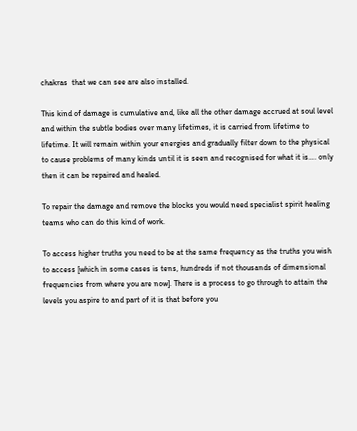chakras  that we can see are also installed.

This kind of damage is cumulative and, like all the other damage accrued at soul level and within the subtle bodies over many lifetimes, it is carried from lifetime to lifetime. It will remain within your energies and gradually filter down to the physical to cause problems of many kinds until it is seen and recognised for what it is…. only then it can be repaired and healed.

To repair the damage and remove the blocks you would need specialist spirit healing teams who can do this kind of work.

To access higher truths you need to be at the same frequency as the truths you wish to access [which in some cases is tens, hundreds if not thousands of dimensional frequencies from where you are now]. There is a process to go through to attain the levels you aspire to and part of it is that before you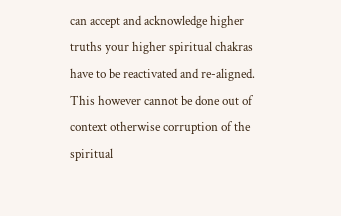can accept and acknowledge higher truths your higher spiritual chakras have to be reactivated and re-aligned. This however cannot be done out of context otherwise corruption of the spiritual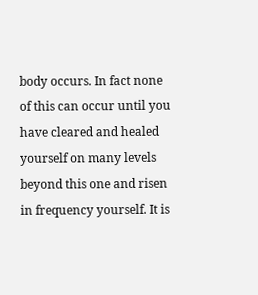body occurs. In fact none of this can occur until you have cleared and healed yourself on many levels beyond this one and risen in frequency yourself. It is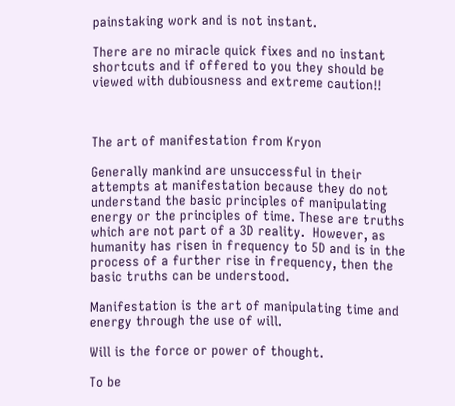painstaking work and is not instant.

There are no miracle quick fixes and no instant shortcuts and if offered to you they should be viewed with dubiousness and extreme caution!!



The art of manifestation from Kryon

Generally mankind are unsuccessful in their attempts at manifestation because they do not understand the basic principles of manipulating energy or the principles of time. These are truths which are not part of a 3D reality.  However, as humanity has risen in frequency to 5D and is in the process of a further rise in frequency, then the basic truths can be understood.

Manifestation is the art of manipulating time and energy through the use of will.

Will is the force or power of thought.

To be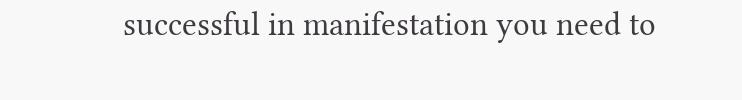successful in manifestation you need to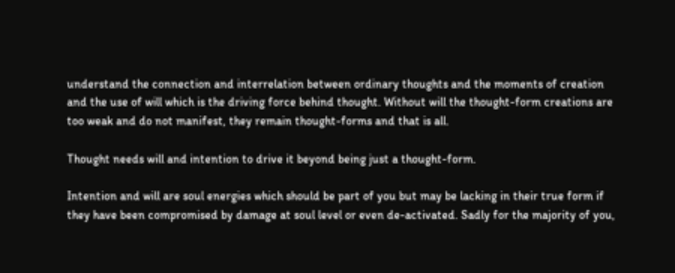understand the connection and interrelation between ordinary thoughts and the moments of creation and the use of will which is the driving force behind thought. Without will the thought-form creations are too weak and do not manifest, they remain thought-forms and that is all.

Thought needs will and intention to drive it beyond being just a thought-form.

Intention and will are soul energies which should be part of you but may be lacking in their true form if they have been compromised by damage at soul level or even de-activated. Sadly for the majority of you,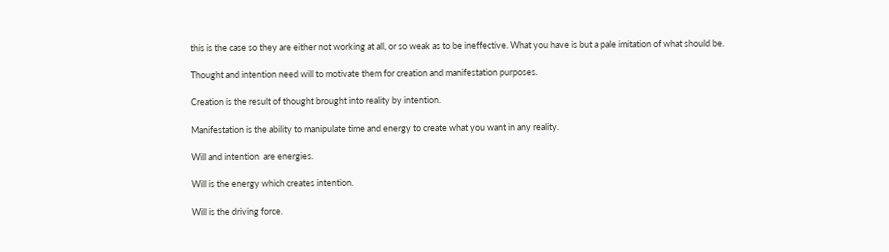this is the case so they are either not working at all, or so weak as to be ineffective. What you have is but a pale imitation of what should be.

Thought and intention need will to motivate them for creation and manifestation purposes.

Creation is the result of thought brought into reality by intention.

Manifestation is the ability to manipulate time and energy to create what you want in any reality.

Will and intention  are energies.

Will is the energy which creates intention.

Will is the driving force.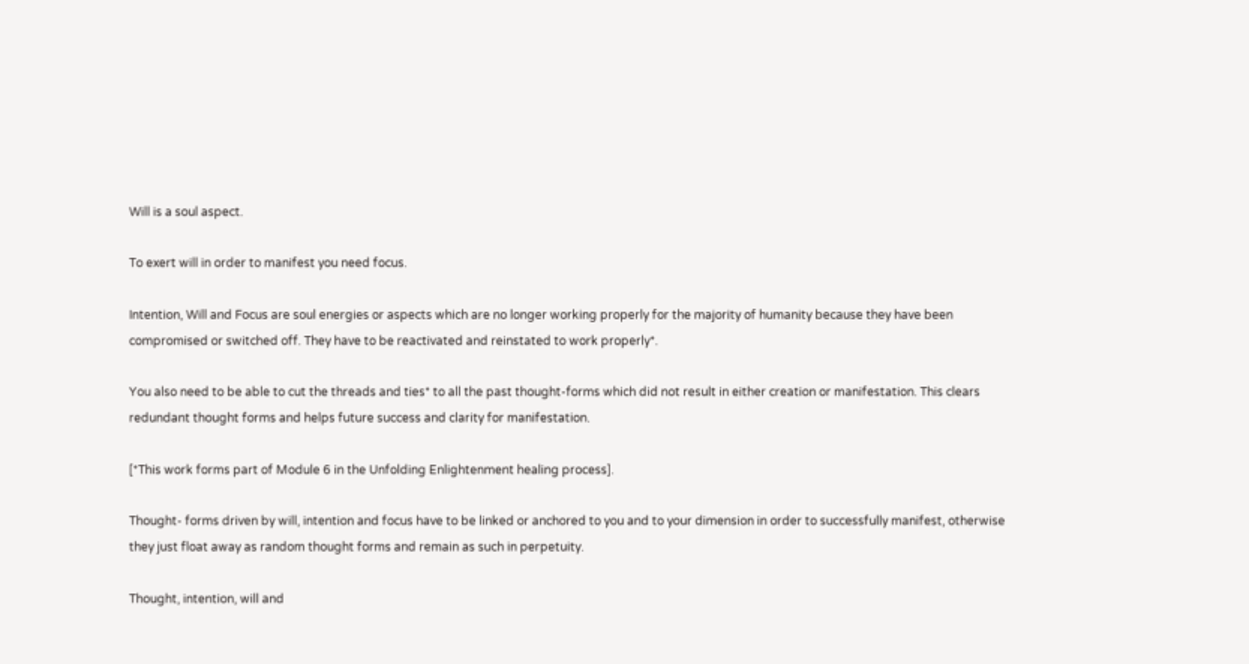Will is a soul aspect.

To exert will in order to manifest you need focus.

Intention, Will and Focus are soul energies or aspects which are no longer working properly for the majority of humanity because they have been compromised or switched off. They have to be reactivated and reinstated to work properly*.

You also need to be able to cut the threads and ties* to all the past thought-forms which did not result in either creation or manifestation. This clears redundant thought forms and helps future success and clarity for manifestation.

[*This work forms part of Module 6 in the Unfolding Enlightenment healing process].

Thought- forms driven by will, intention and focus have to be linked or anchored to you and to your dimension in order to successfully manifest, otherwise they just float away as random thought forms and remain as such in perpetuity.

Thought, intention, will and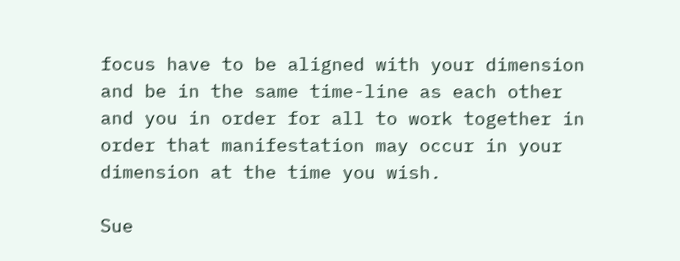focus have to be aligned with your dimension and be in the same time-line as each other and you in order for all to work together in order that manifestation may occur in your dimension at the time you wish.

Sue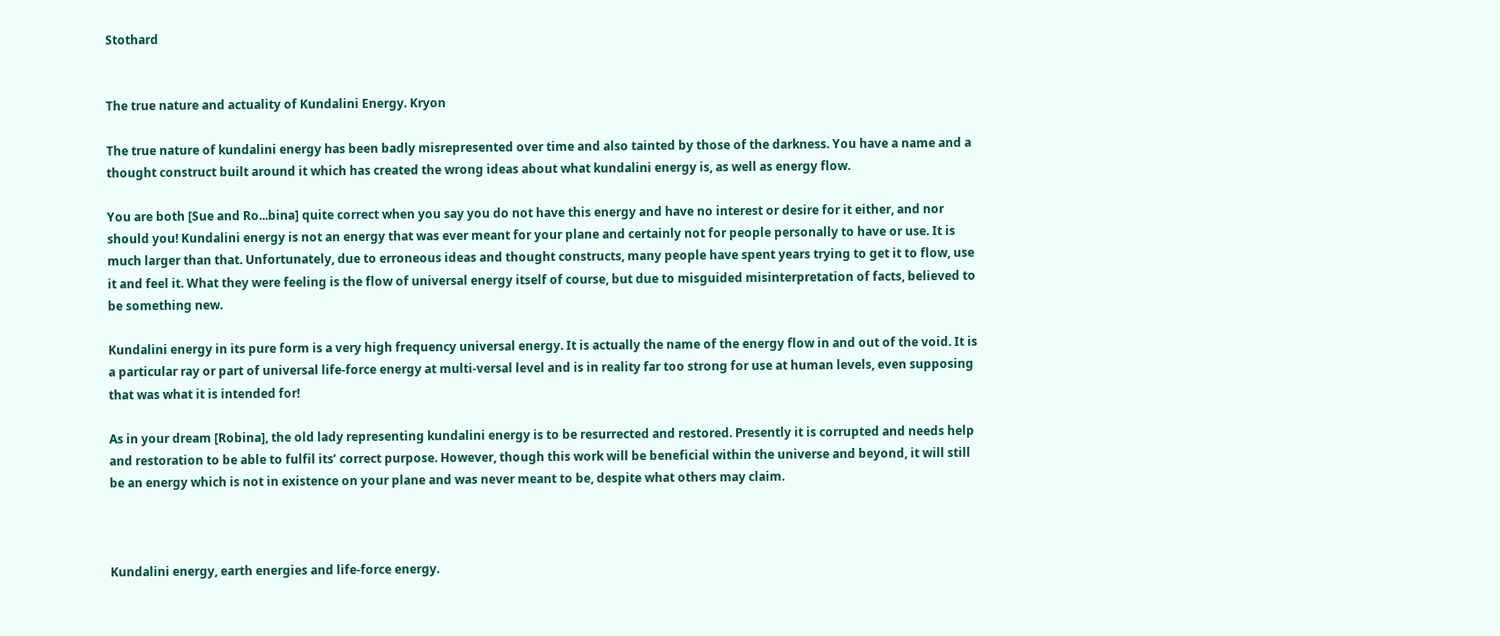Stothard


The true nature and actuality of Kundalini Energy. Kryon

The true nature of kundalini energy has been badly misrepresented over time and also tainted by those of the darkness. You have a name and a thought construct built around it which has created the wrong ideas about what kundalini energy is, as well as energy flow.

You are both [Sue and Ro...bina] quite correct when you say you do not have this energy and have no interest or desire for it either, and nor should you! Kundalini energy is not an energy that was ever meant for your plane and certainly not for people personally to have or use. It is much larger than that. Unfortunately, due to erroneous ideas and thought constructs, many people have spent years trying to get it to flow, use it and feel it. What they were feeling is the flow of universal energy itself of course, but due to misguided misinterpretation of facts, believed to be something new.

Kundalini energy in its pure form is a very high frequency universal energy. It is actually the name of the energy flow in and out of the void. It is a particular ray or part of universal life-force energy at multi-versal level and is in reality far too strong for use at human levels, even supposing that was what it is intended for!

As in your dream [Robina], the old lady representing kundalini energy is to be resurrected and restored. Presently it is corrupted and needs help and restoration to be able to fulfil its’ correct purpose. However, though this work will be beneficial within the universe and beyond, it will still be an energy which is not in existence on your plane and was never meant to be, despite what others may claim.



Kundalini energy, earth energies and life-force energy.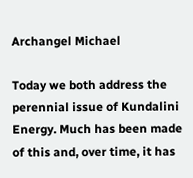Archangel Michael

Today we both address the perennial issue of Kundalini Energy. Much has been made of this and, over time, it has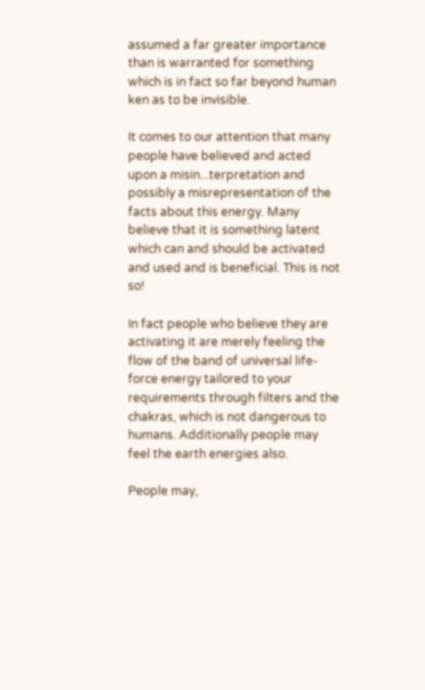assumed a far greater importance than is warranted for something which is in fact so far beyond human ken as to be invisible.

It comes to our attention that many people have believed and acted upon a misin...terpretation and possibly a misrepresentation of the facts about this energy. Many believe that it is something latent which can and should be activated and used and is beneficial. This is not so!

In fact people who believe they are activating it are merely feeling the flow of the band of universal life-force energy tailored to your requirements through filters and the chakras, which is not dangerous to humans. Additionally people may feel the earth energies also.

People may,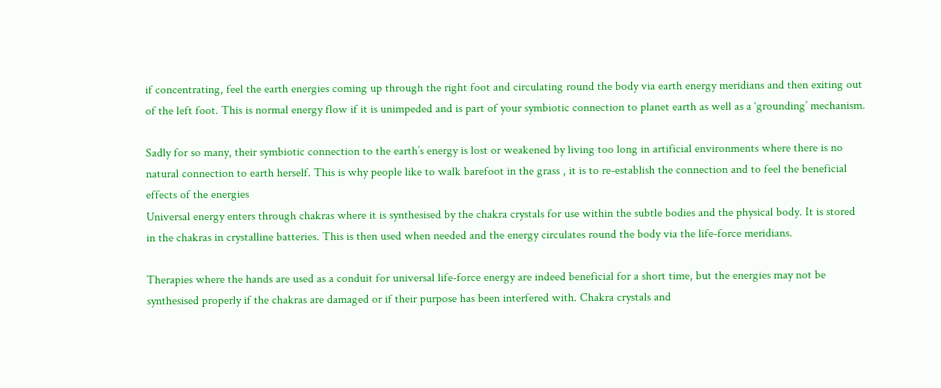if concentrating, feel the earth energies coming up through the right foot and circulating round the body via earth energy meridians and then exiting out of the left foot. This is normal energy flow if it is unimpeded and is part of your symbiotic connection to planet earth as well as a ‘grounding’ mechanism.

Sadly for so many, their symbiotic connection to the earth’s energy is lost or weakened by living too long in artificial environments where there is no natural connection to earth herself. This is why people like to walk barefoot in the grass , it is to re-establish the connection and to feel the beneficial effects of the energies
Universal energy enters through chakras where it is synthesised by the chakra crystals for use within the subtle bodies and the physical body. It is stored in the chakras in crystalline batteries. This is then used when needed and the energy circulates round the body via the life-force meridians.

Therapies where the hands are used as a conduit for universal life-force energy are indeed beneficial for a short time, but the energies may not be synthesised properly if the chakras are damaged or if their purpose has been interfered with. Chakra crystals and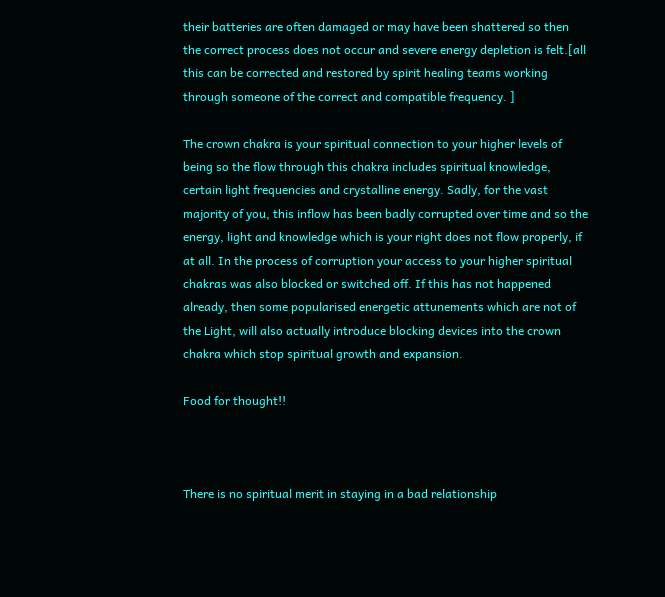their batteries are often damaged or may have been shattered so then the correct process does not occur and severe energy depletion is felt.[all this can be corrected and restored by spirit healing teams working through someone of the correct and compatible frequency. ]

The crown chakra is your spiritual connection to your higher levels of being so the flow through this chakra includes spiritual knowledge, certain light frequencies and crystalline energy. Sadly, for the vast majority of you, this inflow has been badly corrupted over time and so the energy, light and knowledge which is your right does not flow properly, if at all. In the process of corruption your access to your higher spiritual chakras was also blocked or switched off. If this has not happened already, then some popularised energetic attunements which are not of the Light, will also actually introduce blocking devices into the crown chakra which stop spiritual growth and expansion.

Food for thought!!



There is no spiritual merit in staying in a bad relationship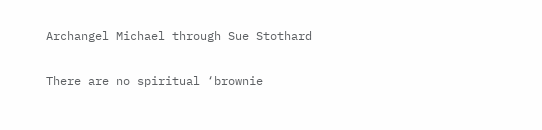Archangel Michael through Sue Stothard

There are no spiritual ‘brownie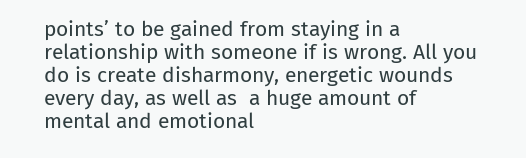points’ to be gained from staying in a relationship with someone if is wrong. All you do is create disharmony, energetic wounds every day, as well as  a huge amount of mental and emotional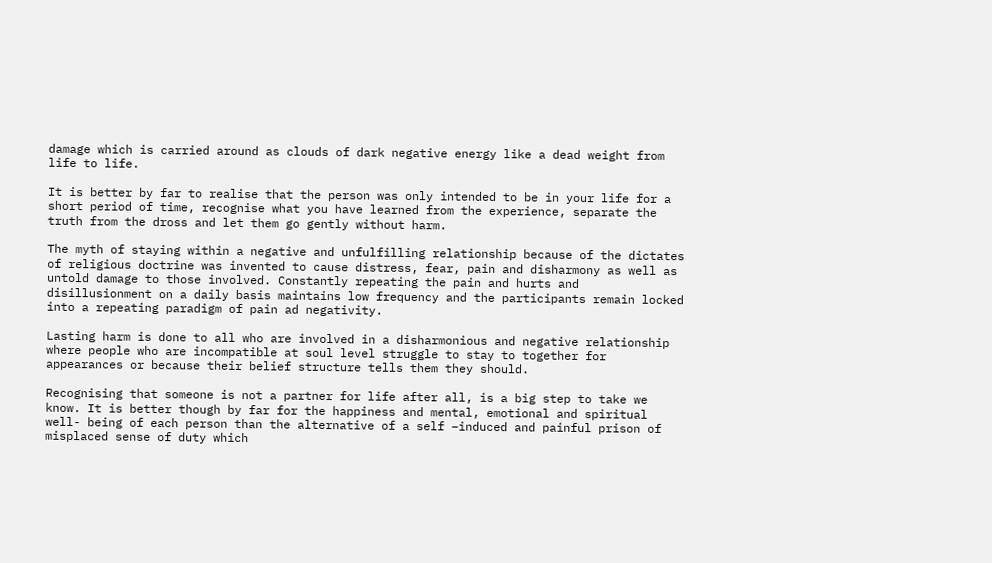damage which is carried around as clouds of dark negative energy like a dead weight from life to life.

It is better by far to realise that the person was only intended to be in your life for a short period of time, recognise what you have learned from the experience, separate the truth from the dross and let them go gently without harm.

The myth of staying within a negative and unfulfilling relationship because of the dictates of religious doctrine was invented to cause distress, fear, pain and disharmony as well as untold damage to those involved. Constantly repeating the pain and hurts and disillusionment on a daily basis maintains low frequency and the participants remain locked into a repeating paradigm of pain ad negativity.

Lasting harm is done to all who are involved in a disharmonious and negative relationship where people who are incompatible at soul level struggle to stay to together for appearances or because their belief structure tells them they should.

Recognising that someone is not a partner for life after all, is a big step to take we know. It is better though by far for the happiness and mental, emotional and spiritual well- being of each person than the alternative of a self –induced and painful prison of misplaced sense of duty which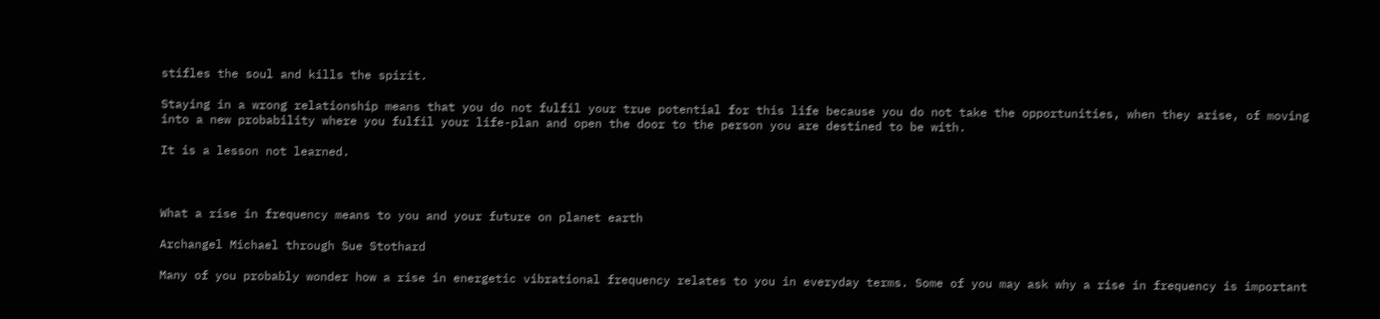stifles the soul and kills the spirit.

Staying in a wrong relationship means that you do not fulfil your true potential for this life because you do not take the opportunities, when they arise, of moving into a new probability where you fulfil your life-plan and open the door to the person you are destined to be with.

It is a lesson not learned.



What a rise in frequency means to you and your future on planet earth

Archangel Michael through Sue Stothard

Many of you probably wonder how a rise in energetic vibrational frequency relates to you in everyday terms. Some of you may ask why a rise in frequency is important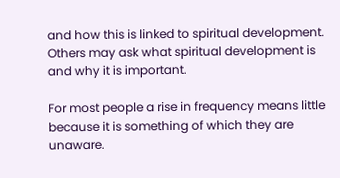and how this is linked to spiritual development. Others may ask what spiritual development is and why it is important.

For most people a rise in frequency means little because it is something of which they are unaware.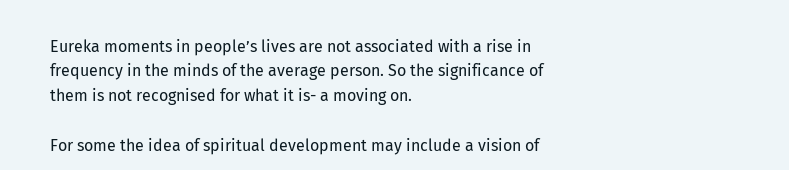Eureka moments in people’s lives are not associated with a rise in frequency in the minds of the average person. So the significance of them is not recognised for what it is- a moving on.

For some the idea of spiritual development may include a vision of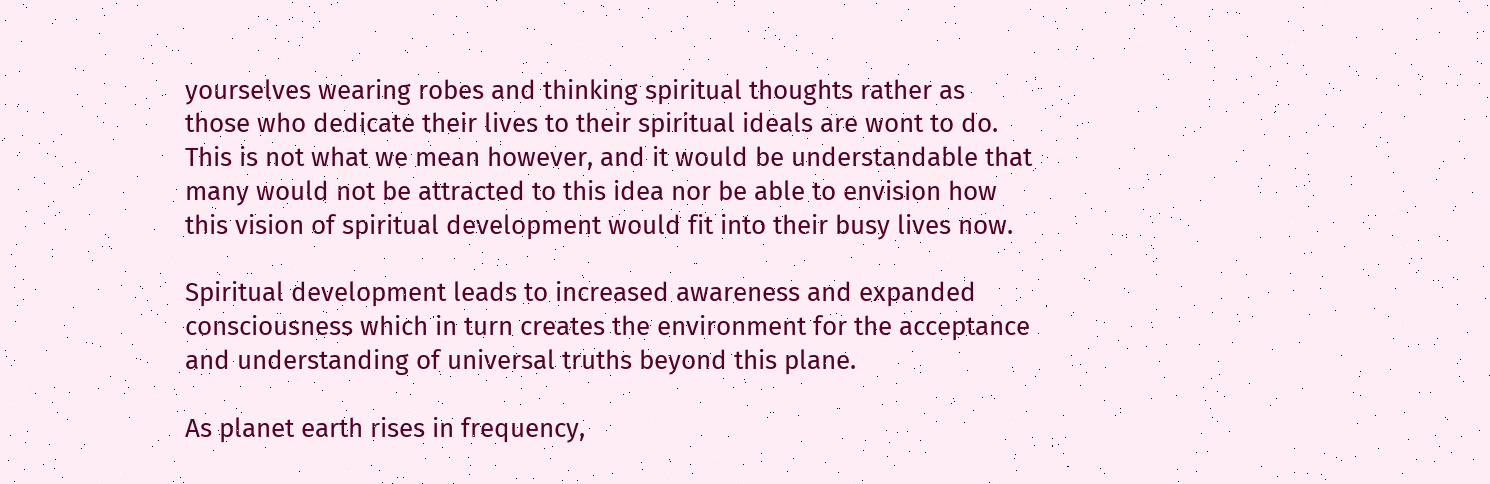yourselves wearing robes and thinking spiritual thoughts rather as those who dedicate their lives to their spiritual ideals are wont to do. This is not what we mean however, and it would be understandable that many would not be attracted to this idea nor be able to envision how this vision of spiritual development would fit into their busy lives now.

Spiritual development leads to increased awareness and expanded consciousness which in turn creates the environment for the acceptance and understanding of universal truths beyond this plane.

As planet earth rises in frequency,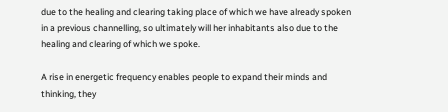due to the healing and clearing taking place of which we have already spoken in a previous channelling, so ultimately will her inhabitants also due to the healing and clearing of which we spoke.

A rise in energetic frequency enables people to expand their minds and thinking, they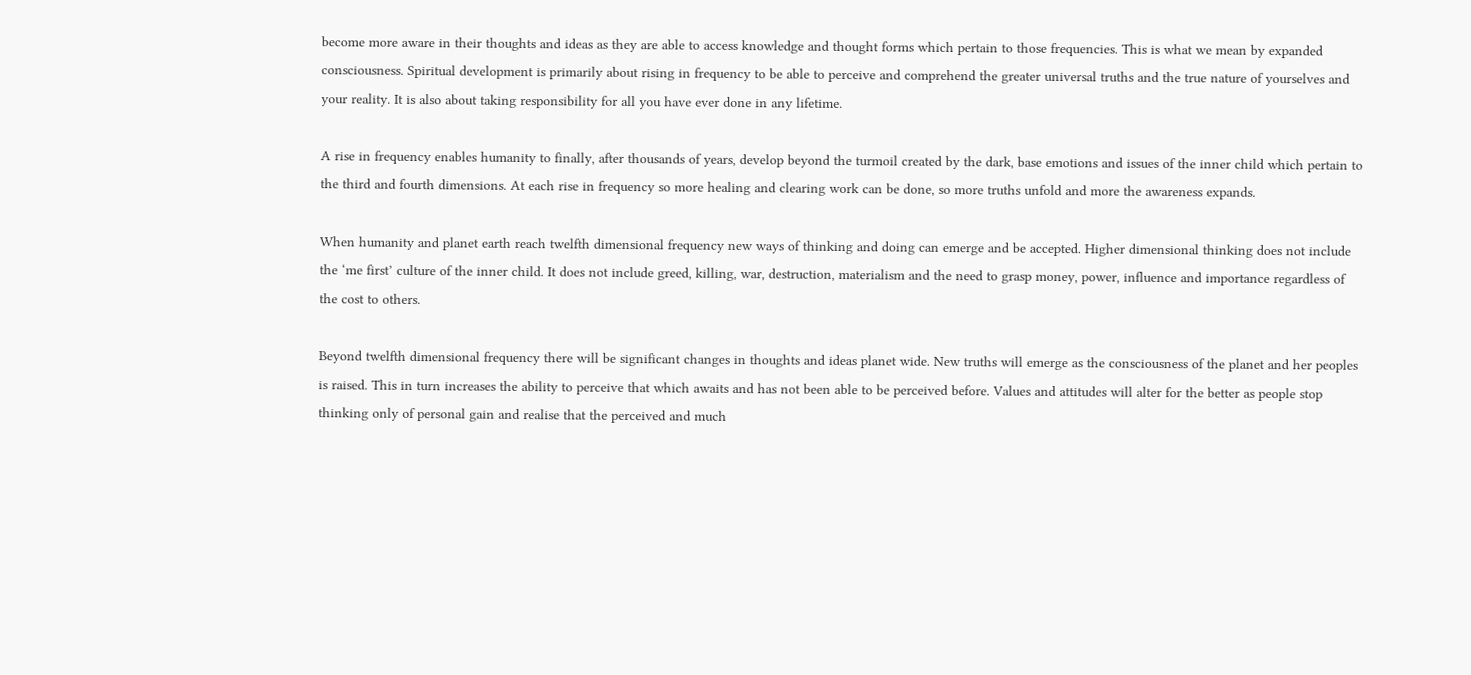become more aware in their thoughts and ideas as they are able to access knowledge and thought forms which pertain to those frequencies. This is what we mean by expanded consciousness. Spiritual development is primarily about rising in frequency to be able to perceive and comprehend the greater universal truths and the true nature of yourselves and your reality. It is also about taking responsibility for all you have ever done in any lifetime.

A rise in frequency enables humanity to finally, after thousands of years, develop beyond the turmoil created by the dark, base emotions and issues of the inner child which pertain to the third and fourth dimensions. At each rise in frequency so more healing and clearing work can be done, so more truths unfold and more the awareness expands.

When humanity and planet earth reach twelfth dimensional frequency new ways of thinking and doing can emerge and be accepted. Higher dimensional thinking does not include the ‘me first’ culture of the inner child. It does not include greed, killing, war, destruction, materialism and the need to grasp money, power, influence and importance regardless of the cost to others.

Beyond twelfth dimensional frequency there will be significant changes in thoughts and ideas planet wide. New truths will emerge as the consciousness of the planet and her peoples is raised. This in turn increases the ability to perceive that which awaits and has not been able to be perceived before. Values and attitudes will alter for the better as people stop thinking only of personal gain and realise that the perceived and much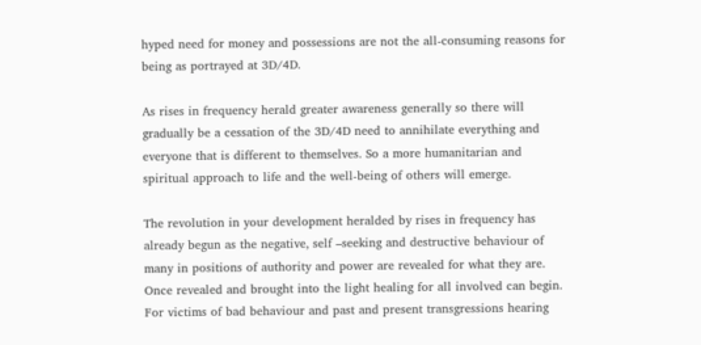hyped need for money and possessions are not the all-consuming reasons for being as portrayed at 3D/4D.

As rises in frequency herald greater awareness generally so there will gradually be a cessation of the 3D/4D need to annihilate everything and everyone that is different to themselves. So a more humanitarian and spiritual approach to life and the well-being of others will emerge.

The revolution in your development heralded by rises in frequency has already begun as the negative, self –seeking and destructive behaviour of many in positions of authority and power are revealed for what they are. Once revealed and brought into the light healing for all involved can begin. For victims of bad behaviour and past and present transgressions hearing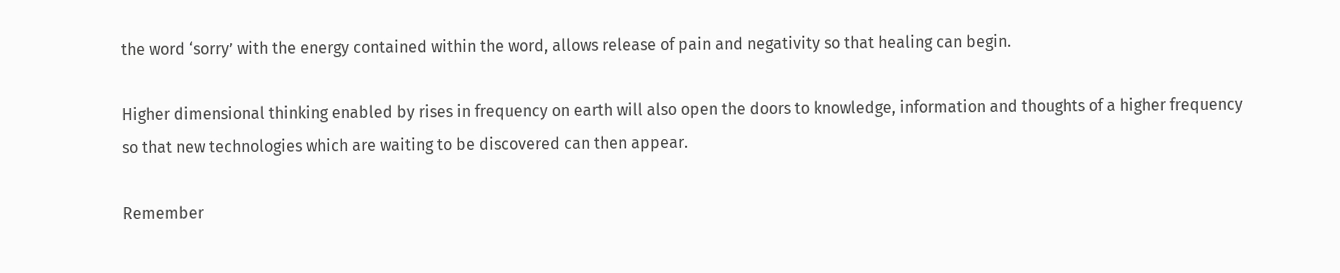the word ‘sorry’ with the energy contained within the word, allows release of pain and negativity so that healing can begin.

Higher dimensional thinking enabled by rises in frequency on earth will also open the doors to knowledge, information and thoughts of a higher frequency so that new technologies which are waiting to be discovered can then appear.

Remember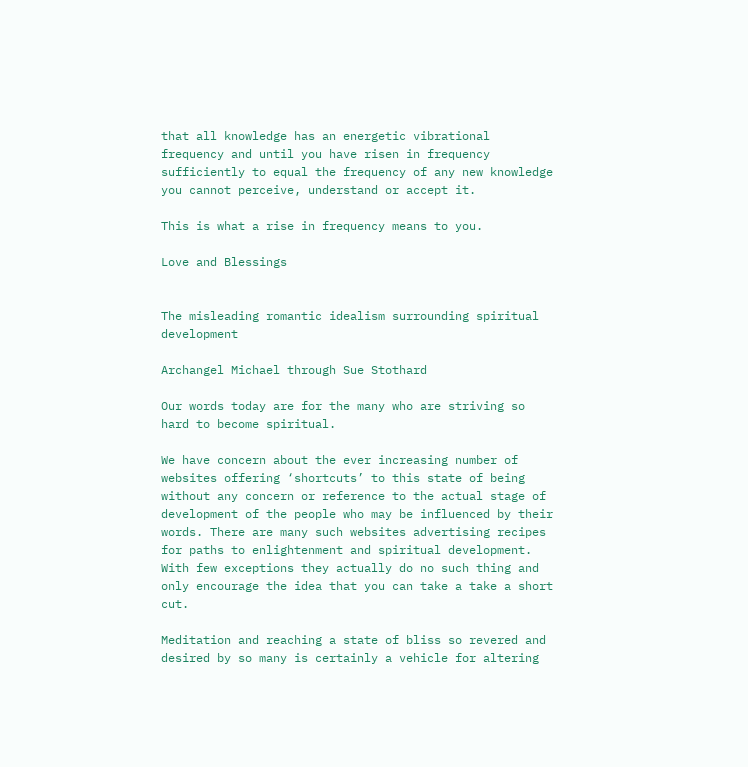that all knowledge has an energetic vibrational frequency and until you have risen in frequency sufficiently to equal the frequency of any new knowledge you cannot perceive, understand or accept it.

This is what a rise in frequency means to you.

Love and Blessings


The misleading romantic idealism surrounding spiritual development

Archangel Michael through Sue Stothard

Our words today are for the many who are striving so hard to become spiritual.

We have concern about the ever increasing number of websites offering ‘shortcuts’ to this state of being without any concern or reference to the actual stage of development of the people who may be influenced by their words. There are many such websites advertising recipes for paths to enlightenment and spiritual development. With few exceptions they actually do no such thing and only encourage the idea that you can take a take a short cut.

Meditation and reaching a state of bliss so revered and desired by so many is certainly a vehicle for altering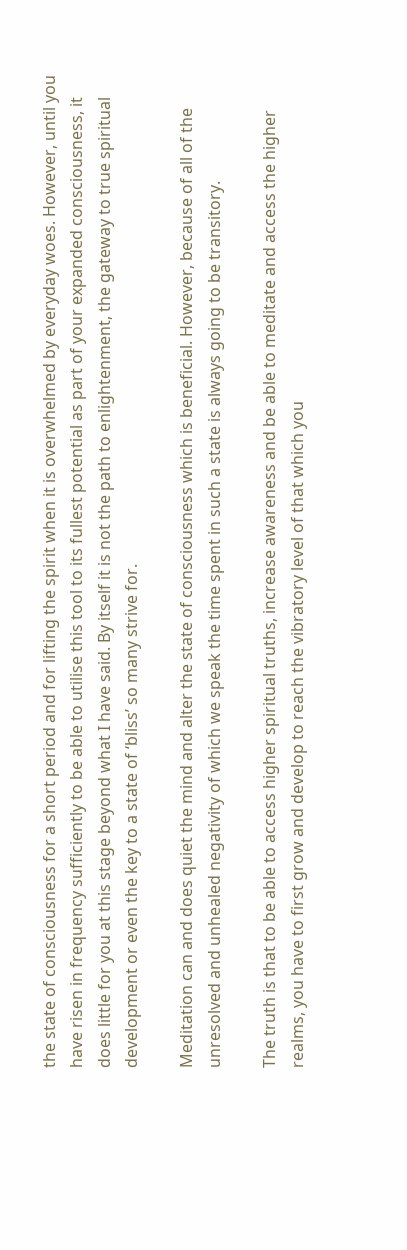the state of consciousness for a short period and for lifting the spirit when it is overwhelmed by everyday woes. However, until you have risen in frequency sufficiently to be able to utilise this tool to its fullest potential as part of your expanded consciousness, it does little for you at this stage beyond what I have said. By itself it is not the path to enlightenment, the gateway to true spiritual development or even the key to a state of ‘bliss’ so many strive for.

Meditation can and does quiet the mind and alter the state of consciousness which is beneficial. However, because of all of the unresolved and unhealed negativity of which we speak the time spent in such a state is always going to be transitory.

The truth is that to be able to access higher spiritual truths, increase awareness and be able to meditate and access the higher realms, you have to first grow and develop to reach the vibratory level of that which you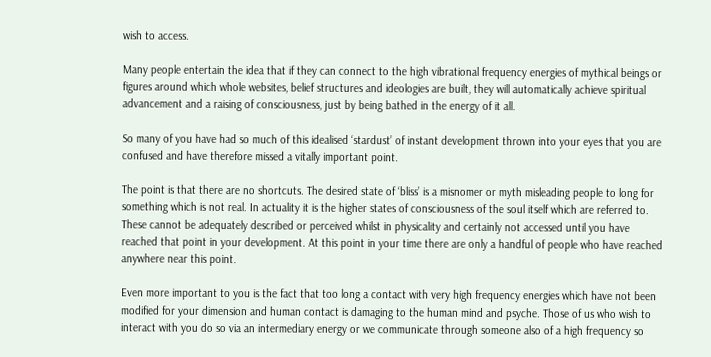wish to access.

Many people entertain the idea that if they can connect to the high vibrational frequency energies of mythical beings or figures around which whole websites, belief structures and ideologies are built, they will automatically achieve spiritual advancement and a raising of consciousness, just by being bathed in the energy of it all.

So many of you have had so much of this idealised ‘stardust’ of instant development thrown into your eyes that you are confused and have therefore missed a vitally important point.

The point is that there are no shortcuts. The desired state of ‘bliss’ is a misnomer or myth misleading people to long for something which is not real. In actuality it is the higher states of consciousness of the soul itself which are referred to. These cannot be adequately described or perceived whilst in physicality and certainly not accessed until you have reached that point in your development. At this point in your time there are only a handful of people who have reached anywhere near this point.

Even more important to you is the fact that too long a contact with very high frequency energies which have not been modified for your dimension and human contact is damaging to the human mind and psyche. Those of us who wish to interact with you do so via an intermediary energy or we communicate through someone also of a high frequency so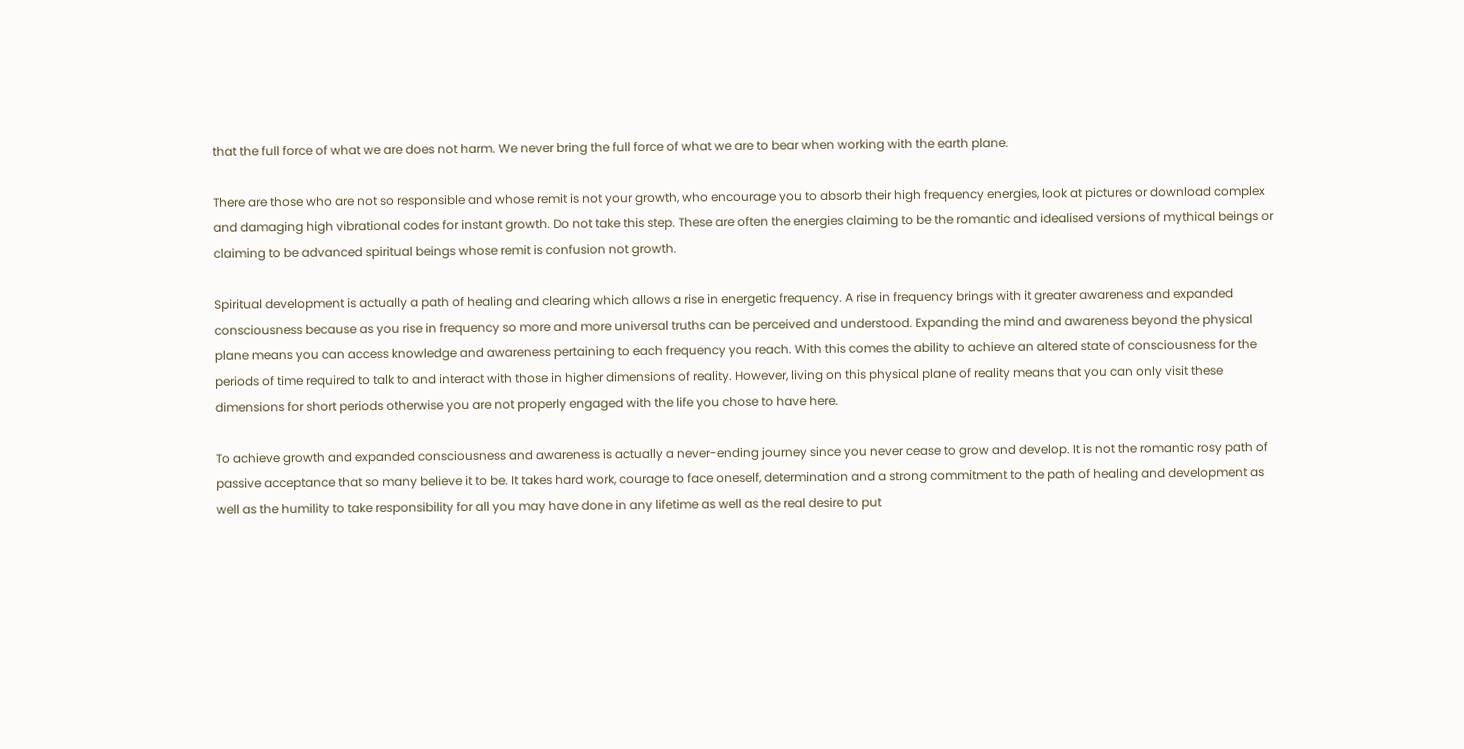that the full force of what we are does not harm. We never bring the full force of what we are to bear when working with the earth plane.

There are those who are not so responsible and whose remit is not your growth, who encourage you to absorb their high frequency energies, look at pictures or download complex and damaging high vibrational codes for instant growth. Do not take this step. These are often the energies claiming to be the romantic and idealised versions of mythical beings or claiming to be advanced spiritual beings whose remit is confusion not growth.

Spiritual development is actually a path of healing and clearing which allows a rise in energetic frequency. A rise in frequency brings with it greater awareness and expanded consciousness because as you rise in frequency so more and more universal truths can be perceived and understood. Expanding the mind and awareness beyond the physical plane means you can access knowledge and awareness pertaining to each frequency you reach. With this comes the ability to achieve an altered state of consciousness for the periods of time required to talk to and interact with those in higher dimensions of reality. However, living on this physical plane of reality means that you can only visit these dimensions for short periods otherwise you are not properly engaged with the life you chose to have here.

To achieve growth and expanded consciousness and awareness is actually a never-ending journey since you never cease to grow and develop. It is not the romantic rosy path of passive acceptance that so many believe it to be. It takes hard work, courage to face oneself, determination and a strong commitment to the path of healing and development as well as the humility to take responsibility for all you may have done in any lifetime as well as the real desire to put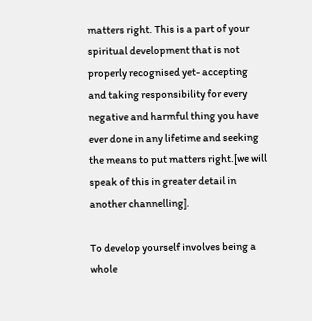matters right. This is a part of your spiritual development that is not properly recognised yet- accepting and taking responsibility for every negative and harmful thing you have ever done in any lifetime and seeking the means to put matters right.[we will speak of this in greater detail in another channelling].

To develop yourself involves being a whole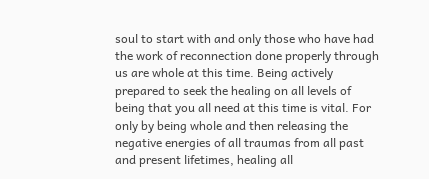soul to start with and only those who have had the work of reconnection done properly through us are whole at this time. Being actively prepared to seek the healing on all levels of being that you all need at this time is vital. For only by being whole and then releasing the negative energies of all traumas from all past and present lifetimes, healing all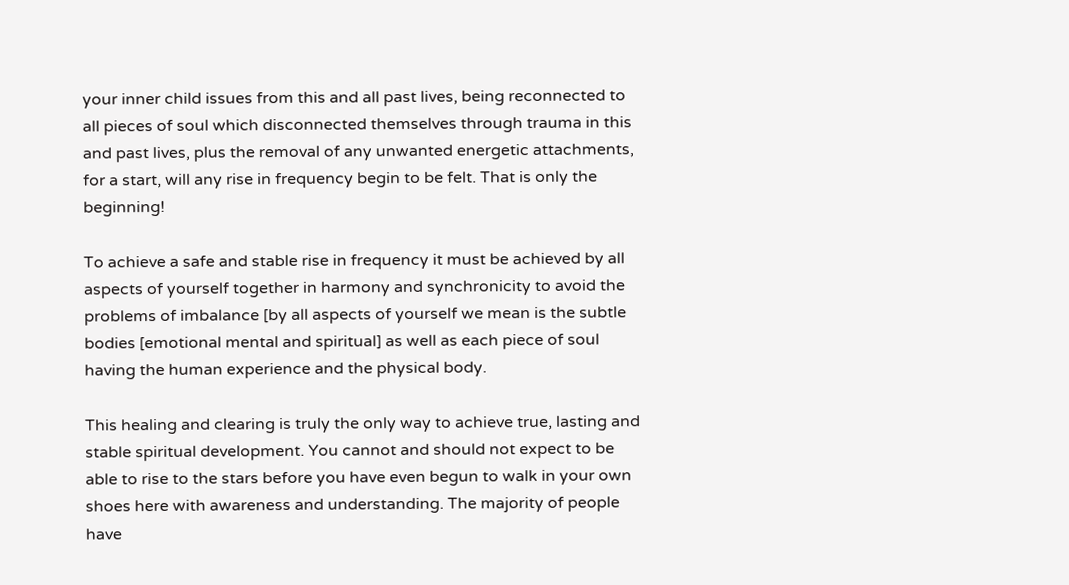your inner child issues from this and all past lives, being reconnected to all pieces of soul which disconnected themselves through trauma in this and past lives, plus the removal of any unwanted energetic attachments, for a start, will any rise in frequency begin to be felt. That is only the beginning!

To achieve a safe and stable rise in frequency it must be achieved by all aspects of yourself together in harmony and synchronicity to avoid the problems of imbalance [by all aspects of yourself we mean is the subtle bodies [emotional mental and spiritual] as well as each piece of soul having the human experience and the physical body.

This healing and clearing is truly the only way to achieve true, lasting and stable spiritual development. You cannot and should not expect to be able to rise to the stars before you have even begun to walk in your own shoes here with awareness and understanding. The majority of people have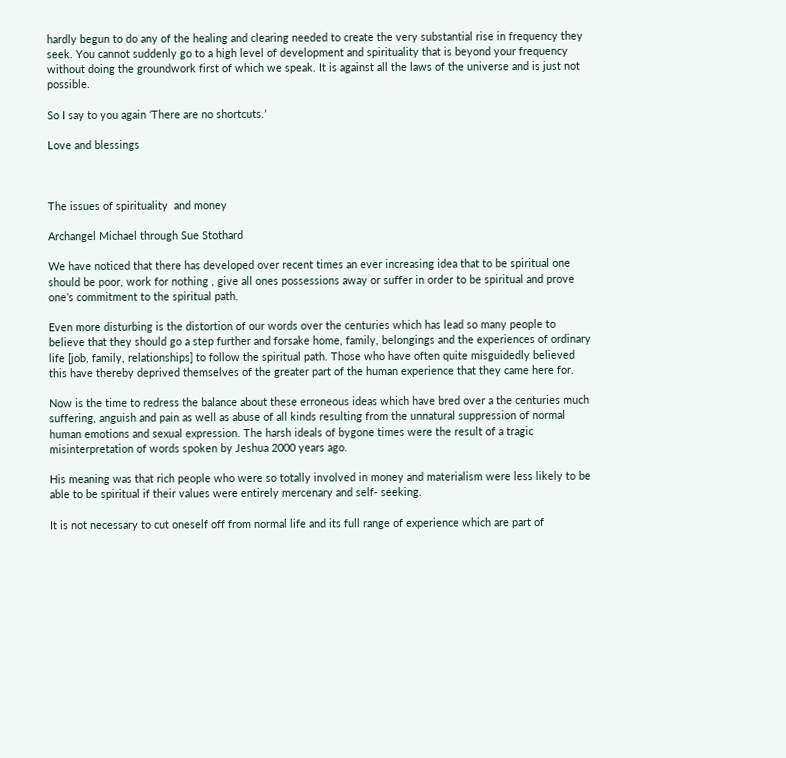hardly begun to do any of the healing and clearing needed to create the very substantial rise in frequency they seek. You cannot suddenly go to a high level of development and spirituality that is beyond your frequency without doing the groundwork first of which we speak. It is against all the laws of the universe and is just not possible.

So I say to you again ‘There are no shortcuts.’

Love and blessings



The issues of spirituality  and money

Archangel Michael through Sue Stothard

We have noticed that there has developed over recent times an ever increasing idea that to be spiritual one should be poor, work for nothing , give all ones possessions away or suffer in order to be spiritual and prove one’s commitment to the spiritual path.

Even more disturbing is the distortion of our words over the centuries which has lead so many people to believe that they should go a step further and forsake home, family, belongings and the experiences of ordinary life [job, family, relationships] to follow the spiritual path. Those who have often quite misguidedly believed this have thereby deprived themselves of the greater part of the human experience that they came here for.

Now is the time to redress the balance about these erroneous ideas which have bred over a the centuries much suffering, anguish and pain as well as abuse of all kinds resulting from the unnatural suppression of normal human emotions and sexual expression. The harsh ideals of bygone times were the result of a tragic misinterpretation of words spoken by Jeshua 2000 years ago.

His meaning was that rich people who were so totally involved in money and materialism were less likely to be able to be spiritual if their values were entirely mercenary and self- seeking.

It is not necessary to cut oneself off from normal life and its full range of experience which are part of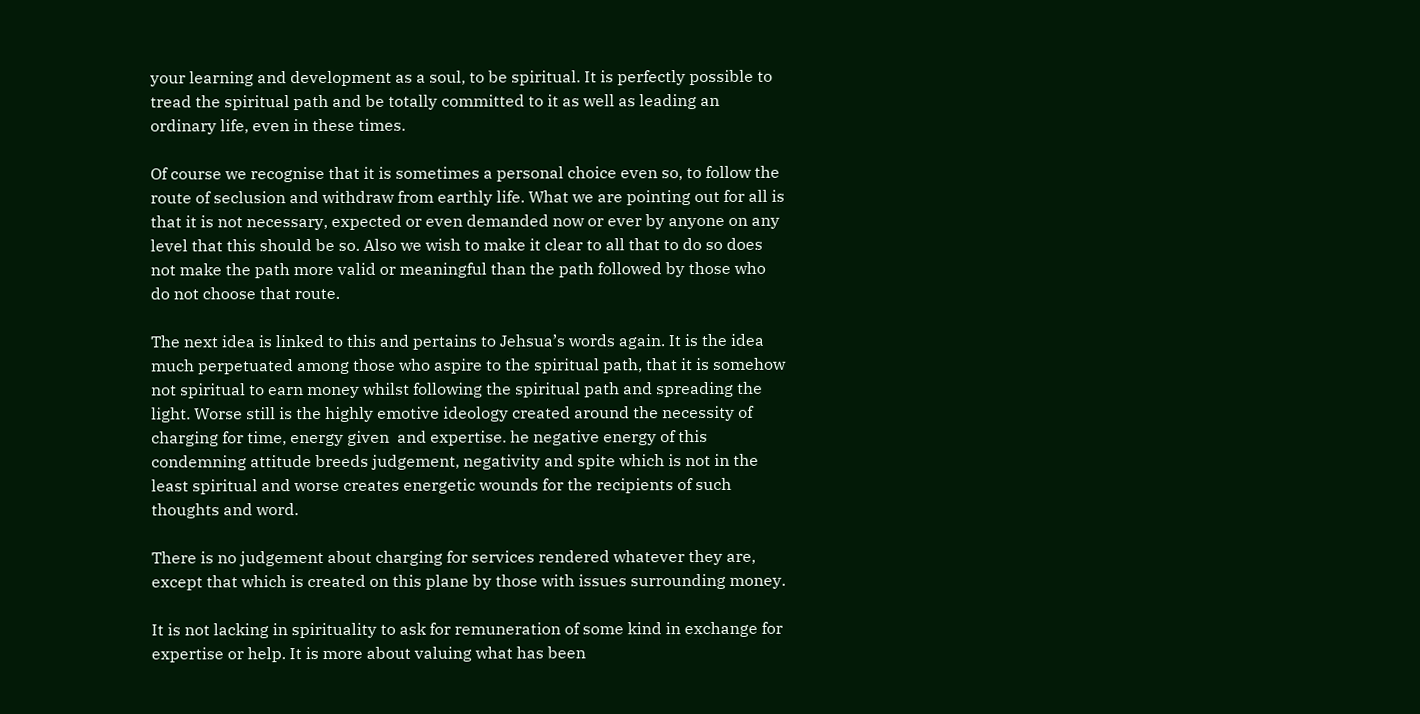your learning and development as a soul, to be spiritual. It is perfectly possible to tread the spiritual path and be totally committed to it as well as leading an ordinary life, even in these times.

Of course we recognise that it is sometimes a personal choice even so, to follow the route of seclusion and withdraw from earthly life. What we are pointing out for all is that it is not necessary, expected or even demanded now or ever by anyone on any level that this should be so. Also we wish to make it clear to all that to do so does not make the path more valid or meaningful than the path followed by those who do not choose that route.

The next idea is linked to this and pertains to Jehsua’s words again. It is the idea much perpetuated among those who aspire to the spiritual path, that it is somehow not spiritual to earn money whilst following the spiritual path and spreading the light. Worse still is the highly emotive ideology created around the necessity of charging for time, energy given  and expertise. he negative energy of this condemning attitude breeds judgement, negativity and spite which is not in the least spiritual and worse creates energetic wounds for the recipients of such thoughts and word.

There is no judgement about charging for services rendered whatever they are, except that which is created on this plane by those with issues surrounding money.

It is not lacking in spirituality to ask for remuneration of some kind in exchange for expertise or help. It is more about valuing what has been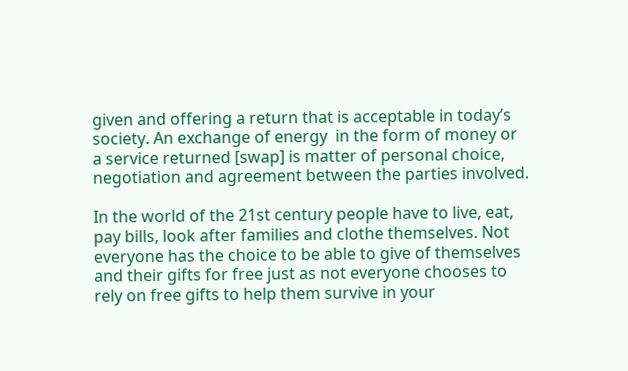given and offering a return that is acceptable in today’s society. An exchange of energy  in the form of money or a service returned [swap] is matter of personal choice, negotiation and agreement between the parties involved.

In the world of the 21st century people have to live, eat, pay bills, look after families and clothe themselves. Not everyone has the choice to be able to give of themselves and their gifts for free just as not everyone chooses to rely on free gifts to help them survive in your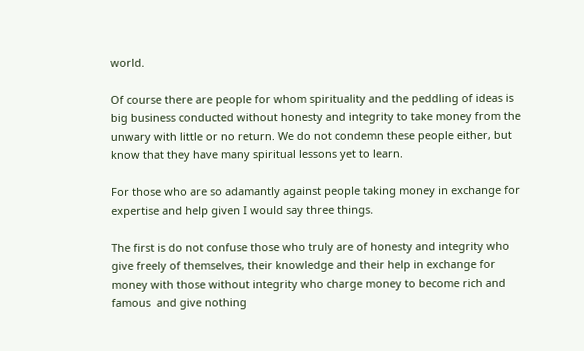world.

Of course there are people for whom spirituality and the peddling of ideas is big business conducted without honesty and integrity to take money from the unwary with little or no return. We do not condemn these people either, but know that they have many spiritual lessons yet to learn.

For those who are so adamantly against people taking money in exchange for expertise and help given I would say three things.

The first is do not confuse those who truly are of honesty and integrity who give freely of themselves, their knowledge and their help in exchange for money with those without integrity who charge money to become rich and famous  and give nothing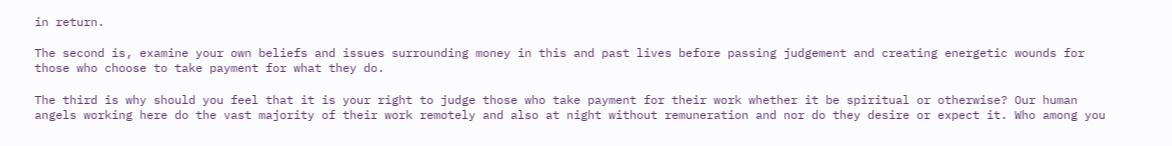in return.

The second is, examine your own beliefs and issues surrounding money in this and past lives before passing judgement and creating energetic wounds for those who choose to take payment for what they do.

The third is why should you feel that it is your right to judge those who take payment for their work whether it be spiritual or otherwise? Our human angels working here do the vast majority of their work remotely and also at night without remuneration and nor do they desire or expect it. Who among you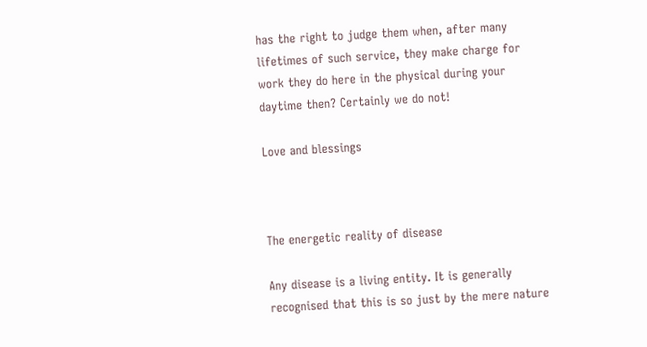has the right to judge them when, after many lifetimes of such service, they make charge for work they do here in the physical during your daytime then? Certainly we do not!

Love and blessings



The energetic reality of disease

Any disease is a living entity. It is generally recognised that this is so just by the mere nature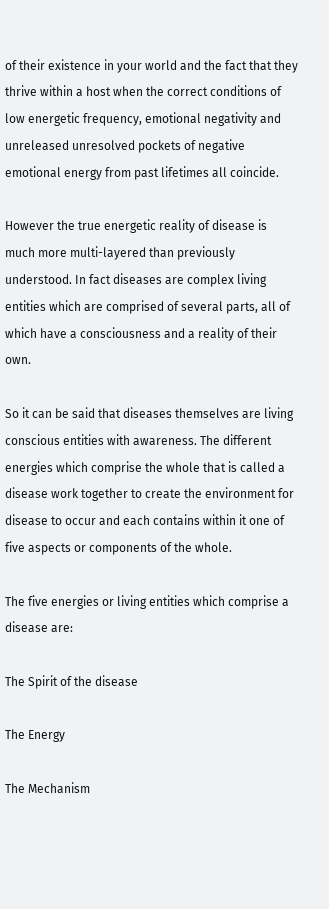of their existence in your world and the fact that they thrive within a host when the correct conditions of low energetic frequency, emotional negativity and unreleased unresolved pockets of negative emotional energy from past lifetimes all coincide.

However the true energetic reality of disease is much more multi-layered than previously understood. In fact diseases are complex living entities which are comprised of several parts, all of which have a consciousness and a reality of their own.

So it can be said that diseases themselves are living conscious entities with awareness. The different energies which comprise the whole that is called a disease work together to create the environment for disease to occur and each contains within it one of five aspects or components of the whole.

The five energies or living entities which comprise a disease are:

The Spirit of the disease

The Energy

The Mechanism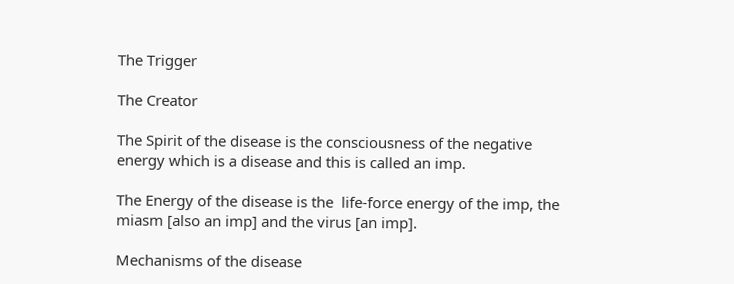The Trigger

The Creator

The Spirit of the disease is the consciousness of the negative energy which is a disease and this is called an imp.

The Energy of the disease is the  life-force energy of the imp, the miasm [also an imp] and the virus [an imp].

Mechanisms of the disease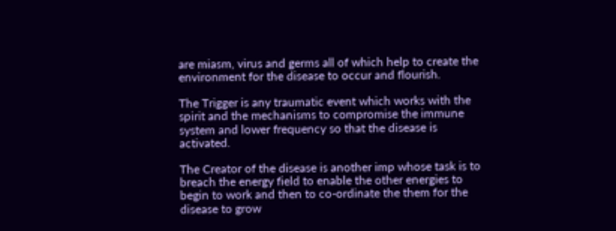are miasm, virus and germs all of which help to create the environment for the disease to occur and flourish.

The Trigger is any traumatic event which works with the spirit and the mechanisms to compromise the immune system and lower frequency so that the disease is activated.

The Creator of the disease is another imp whose task is to breach the energy field to enable the other energies to begin to work and then to co-ordinate the them for the disease to grow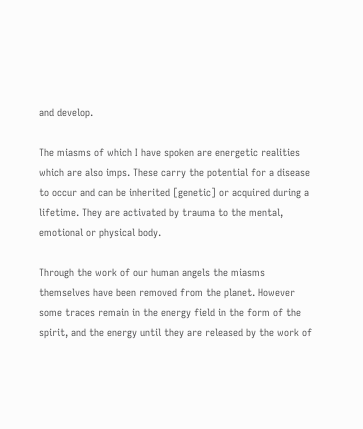and develop.

The miasms of which I have spoken are energetic realities which are also imps. These carry the potential for a disease to occur and can be inherited [genetic] or acquired during a lifetime. They are activated by trauma to the mental, emotional or physical body.

Through the work of our human angels the miasms themselves have been removed from the planet. However some traces remain in the energy field in the form of the spirit, and the energy until they are released by the work of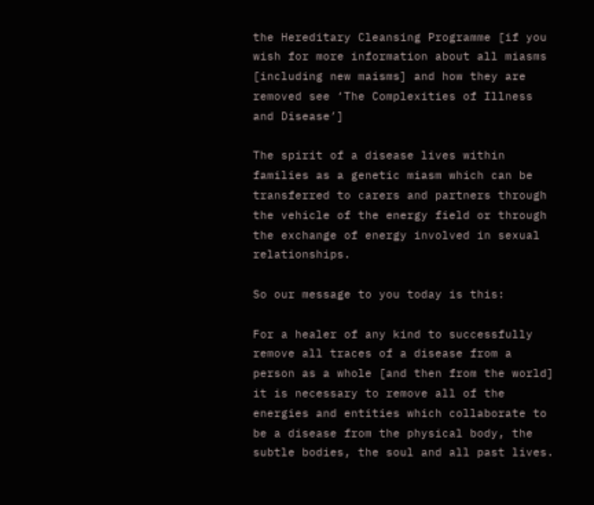the Hereditary Cleansing Programme [if you wish for more information about all miasms [including new maisms] and how they are removed see ‘The Complexities of Illness and Disease’]

The spirit of a disease lives within families as a genetic miasm which can be transferred to carers and partners through the vehicle of the energy field or through the exchange of energy involved in sexual relationships.

So our message to you today is this:

For a healer of any kind to successfully remove all traces of a disease from a person as a whole [and then from the world] it is necessary to remove all of the energies and entities which collaborate to be a disease from the physical body, the subtle bodies, the soul and all past lives.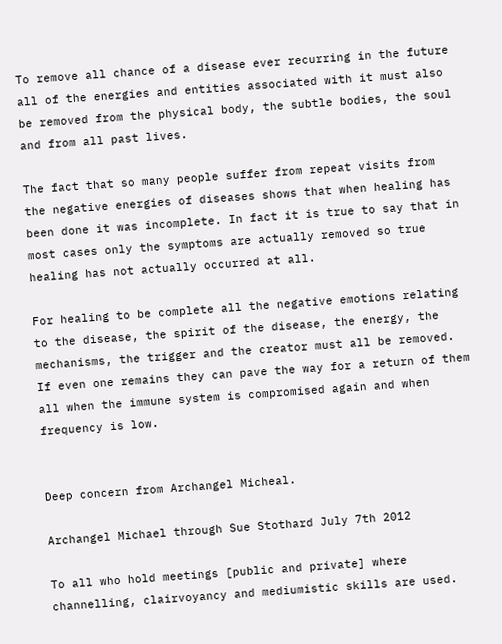To remove all chance of a disease ever recurring in the future all of the energies and entities associated with it must also be removed from the physical body, the subtle bodies, the soul and from all past lives.

The fact that so many people suffer from repeat visits from the negative energies of diseases shows that when healing has been done it was incomplete. In fact it is true to say that in most cases only the symptoms are actually removed so true healing has not actually occurred at all.

For healing to be complete all the negative emotions relating to the disease, the spirit of the disease, the energy, the mechanisms, the trigger and the creator must all be removed. If even one remains they can pave the way for a return of them all when the immune system is compromised again and when frequency is low.


Deep concern from Archangel Micheal.

Archangel Michael through Sue Stothard July 7th 2012

To all who hold meetings [public and private] where channelling, clairvoyancy and mediumistic skills are used.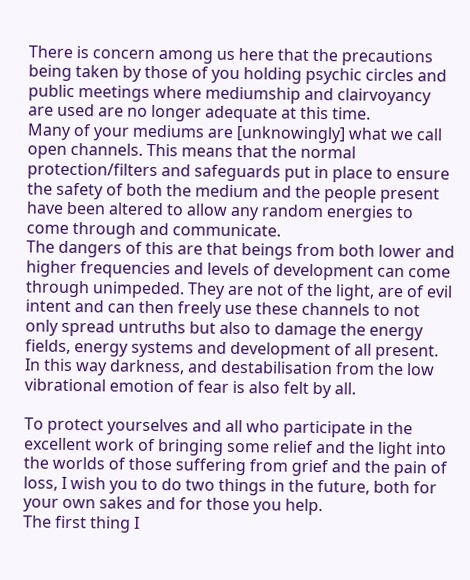There is concern among us here that the precautions being taken by those of you holding psychic circles and public meetings where mediumship and clairvoyancy are used are no longer adequate at this time.
Many of your mediums are [unknowingly] what we call open channels. This means that the normal protection/filters and safeguards put in place to ensure the safety of both the medium and the people present have been altered to allow any random energies to come through and communicate.
The dangers of this are that beings from both lower and higher frequencies and levels of development can come through unimpeded. They are not of the light, are of evil intent and can then freely use these channels to not only spread untruths but also to damage the energy fields, energy systems and development of all present. In this way darkness, and destabilisation from the low vibrational emotion of fear is also felt by all.

To protect yourselves and all who participate in the excellent work of bringing some relief and the light into the worlds of those suffering from grief and the pain of loss, I wish you to do two things in the future, both for your own sakes and for those you help.
The first thing I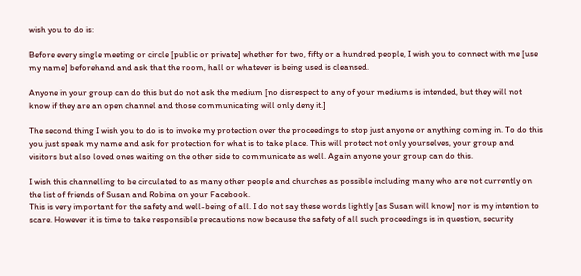wish you to do is:

Before every single meeting or circle [public or private] whether for two, fifty or a hundred people, I wish you to connect with me [use my name] beforehand and ask that the room, hall or whatever is being used is cleansed.

Anyone in your group can do this but do not ask the medium [no disrespect to any of your mediums is intended, but they will not know if they are an open channel and those communicating will only deny it.]

The second thing I wish you to do is to invoke my protection over the proceedings to stop just anyone or anything coming in. To do this you just speak my name and ask for protection for what is to take place. This will protect not only yourselves, your group and visitors but also loved ones waiting on the other side to communicate as well. Again anyone your group can do this.

I wish this channelling to be circulated to as many other people and churches as possible including many who are not currently on the list of friends of Susan and Robina on your Facebook.
This is very important for the safety and well-being of all. I do not say these words lightly [as Susan will know] nor is my intention to scare. However it is time to take responsible precautions now because the safety of all such proceedings is in question, security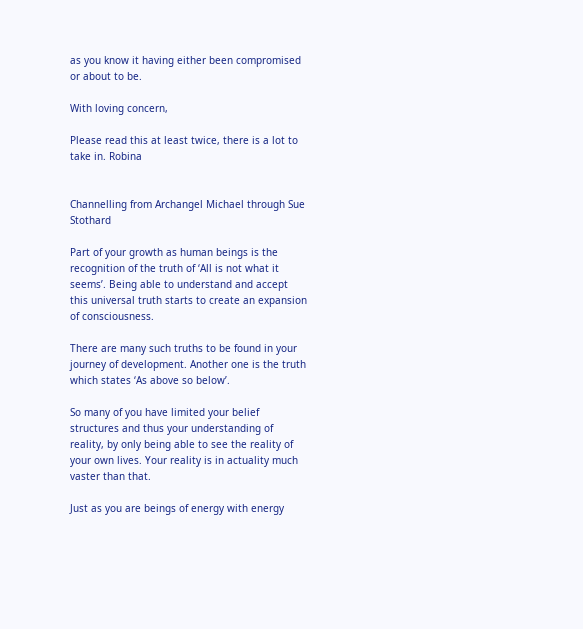as you know it having either been compromised or about to be.

With loving concern,

Please read this at least twice, there is a lot to take in. Robina


Channelling from Archangel Michael through Sue Stothard

Part of your growth as human beings is the recognition of the truth of ‘All is not what it seems’. Being able to understand and accept this universal truth starts to create an expansion of consciousness.

There are many such truths to be found in your journey of development. Another one is the truth which states ‘As above so below’.

So many of you have limited your belief structures and thus your understanding of reality, by only being able to see the reality of your own lives. Your reality is in actuality much vaster than that.

Just as you are beings of energy with energy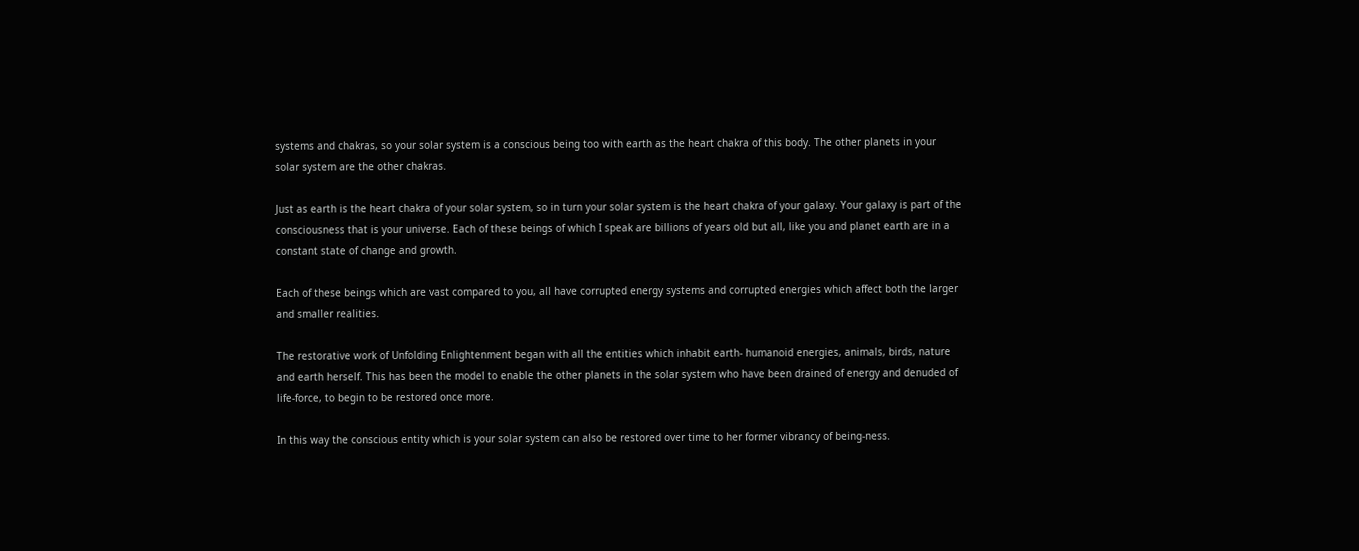systems and chakras, so your solar system is a conscious being too with earth as the heart chakra of this body. The other planets in your solar system are the other chakras.

Just as earth is the heart chakra of your solar system, so in turn your solar system is the heart chakra of your galaxy. Your galaxy is part of the consciousness that is your universe. Each of these beings of which I speak are billions of years old but all, like you and planet earth are in a constant state of change and growth.

Each of these beings which are vast compared to you, all have corrupted energy systems and corrupted energies which affect both the larger and smaller realities.

The restorative work of Unfolding Enlightenment began with all the entities which inhabit earth- humanoid energies, animals, birds, nature and earth herself. This has been the model to enable the other planets in the solar system who have been drained of energy and denuded of life-force, to begin to be restored once more.

In this way the conscious entity which is your solar system can also be restored over time to her former vibrancy of being-ness.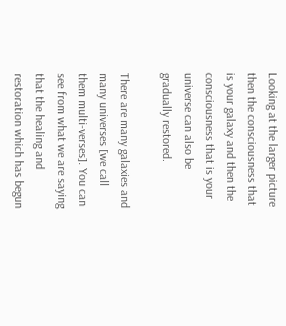Looking at the larger picture then the consciousness that is your galaxy and then the consciousness that is your universe can also be gradually restored.

There are many galaxies and many universes [we call them multi-verses]. You can see from what we are saying that the healing and restoration which has begun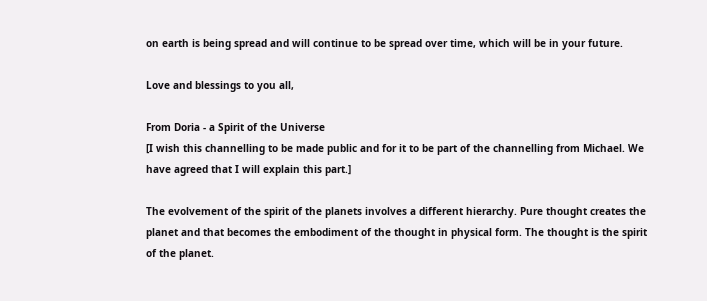on earth is being spread and will continue to be spread over time, which will be in your future.

Love and blessings to you all,

From Doria - a Spirit of the Universe
[I wish this channelling to be made public and for it to be part of the channelling from Michael. We have agreed that I will explain this part.]

The evolvement of the spirit of the planets involves a different hierarchy. Pure thought creates the planet and that becomes the embodiment of the thought in physical form. The thought is the spirit of the planet.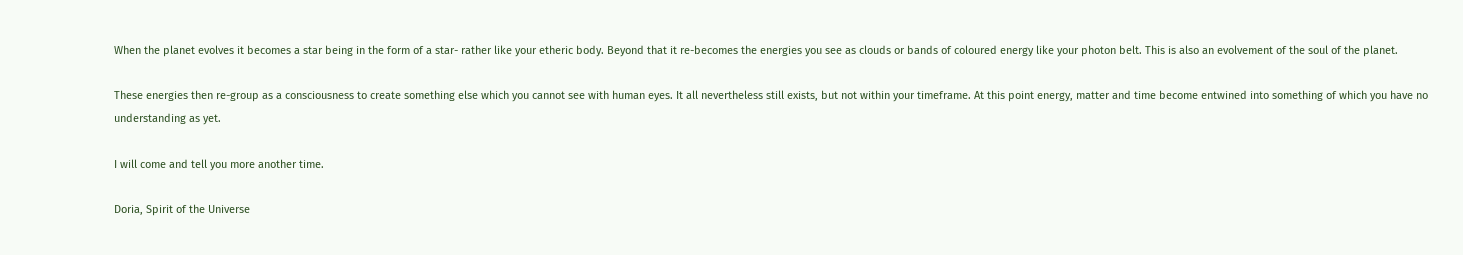When the planet evolves it becomes a star being in the form of a star- rather like your etheric body. Beyond that it re-becomes the energies you see as clouds or bands of coloured energy like your photon belt. This is also an evolvement of the soul of the planet.

These energies then re-group as a consciousness to create something else which you cannot see with human eyes. It all nevertheless still exists, but not within your timeframe. At this point energy, matter and time become entwined into something of which you have no understanding as yet.

I will come and tell you more another time.

Doria, Spirit of the Universe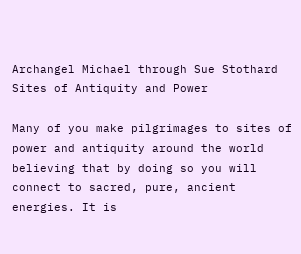Archangel Michael through Sue Stothard
Sites of Antiquity and Power

Many of you make pilgrimages to sites of power and antiquity around the world believing that by doing so you will connect to sacred, pure, ancient energies. It is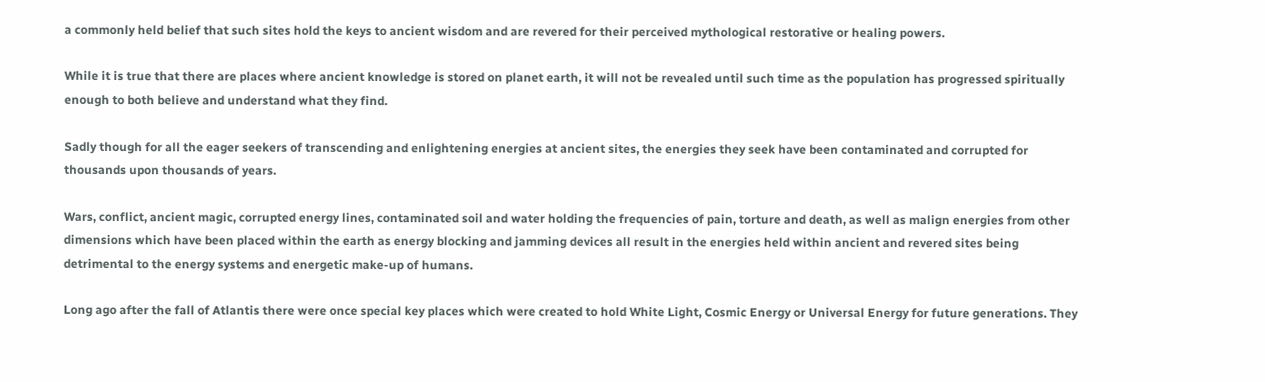a commonly held belief that such sites hold the keys to ancient wisdom and are revered for their perceived mythological restorative or healing powers.

While it is true that there are places where ancient knowledge is stored on planet earth, it will not be revealed until such time as the population has progressed spiritually enough to both believe and understand what they find.

Sadly though for all the eager seekers of transcending and enlightening energies at ancient sites, the energies they seek have been contaminated and corrupted for thousands upon thousands of years.

Wars, conflict, ancient magic, corrupted energy lines, contaminated soil and water holding the frequencies of pain, torture and death, as well as malign energies from other dimensions which have been placed within the earth as energy blocking and jamming devices all result in the energies held within ancient and revered sites being detrimental to the energy systems and energetic make-up of humans.

Long ago after the fall of Atlantis there were once special key places which were created to hold White Light, Cosmic Energy or Universal Energy for future generations. They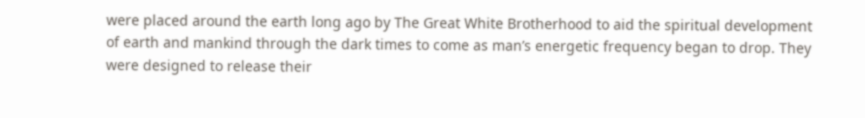were placed around the earth long ago by The Great White Brotherhood to aid the spiritual development of earth and mankind through the dark times to come as man’s energetic frequency began to drop. They were designed to release their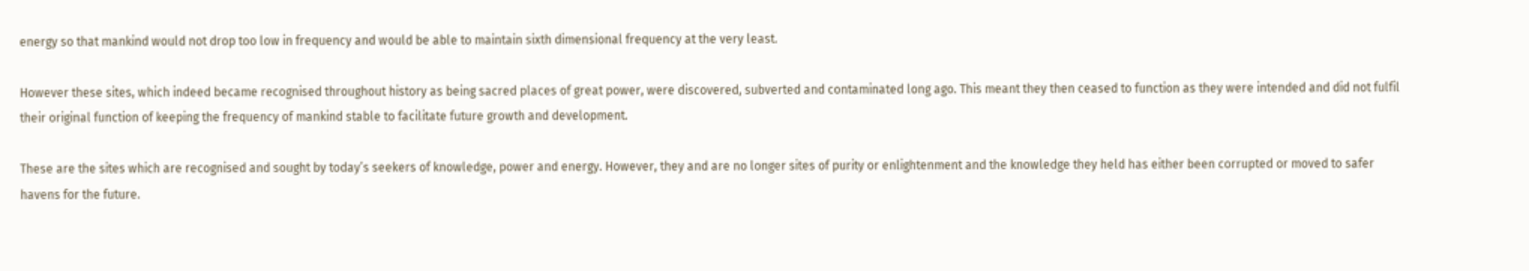energy so that mankind would not drop too low in frequency and would be able to maintain sixth dimensional frequency at the very least.

However these sites, which indeed became recognised throughout history as being sacred places of great power, were discovered, subverted and contaminated long ago. This meant they then ceased to function as they were intended and did not fulfil their original function of keeping the frequency of mankind stable to facilitate future growth and development.

These are the sites which are recognised and sought by today’s seekers of knowledge, power and energy. However, they and are no longer sites of purity or enlightenment and the knowledge they held has either been corrupted or moved to safer havens for the future.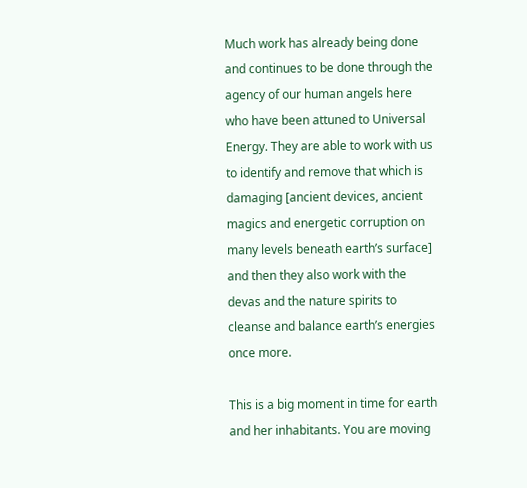Much work has already being done and continues to be done through the agency of our human angels here who have been attuned to Universal Energy. They are able to work with us to identify and remove that which is damaging [ancient devices, ancient magics and energetic corruption on many levels beneath earth’s surface] and then they also work with the devas and the nature spirits to cleanse and balance earth’s energies once more.

This is a big moment in time for earth and her inhabitants. You are moving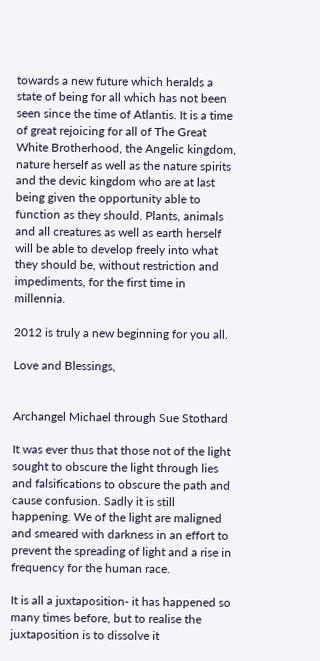towards a new future which heralds a state of being for all which has not been seen since the time of Atlantis. It is a time of great rejoicing for all of The Great White Brotherhood, the Angelic kingdom, nature herself as well as the nature spirits and the devic kingdom who are at last being given the opportunity able to function as they should. Plants, animals and all creatures as well as earth herself will be able to develop freely into what they should be, without restriction and impediments, for the first time in millennia.

2012 is truly a new beginning for you all.

Love and Blessings,


Archangel Michael through Sue Stothard

It was ever thus that those not of the light sought to obscure the light through lies and falsifications to obscure the path and cause confusion. Sadly it is still happening. We of the light are maligned and smeared with darkness in an effort to prevent the spreading of light and a rise in frequency for the human race.

It is all a juxtaposition- it has happened so many times before, but to realise the juxtaposition is to dissolve it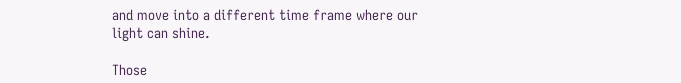and move into a different time frame where our light can shine.

Those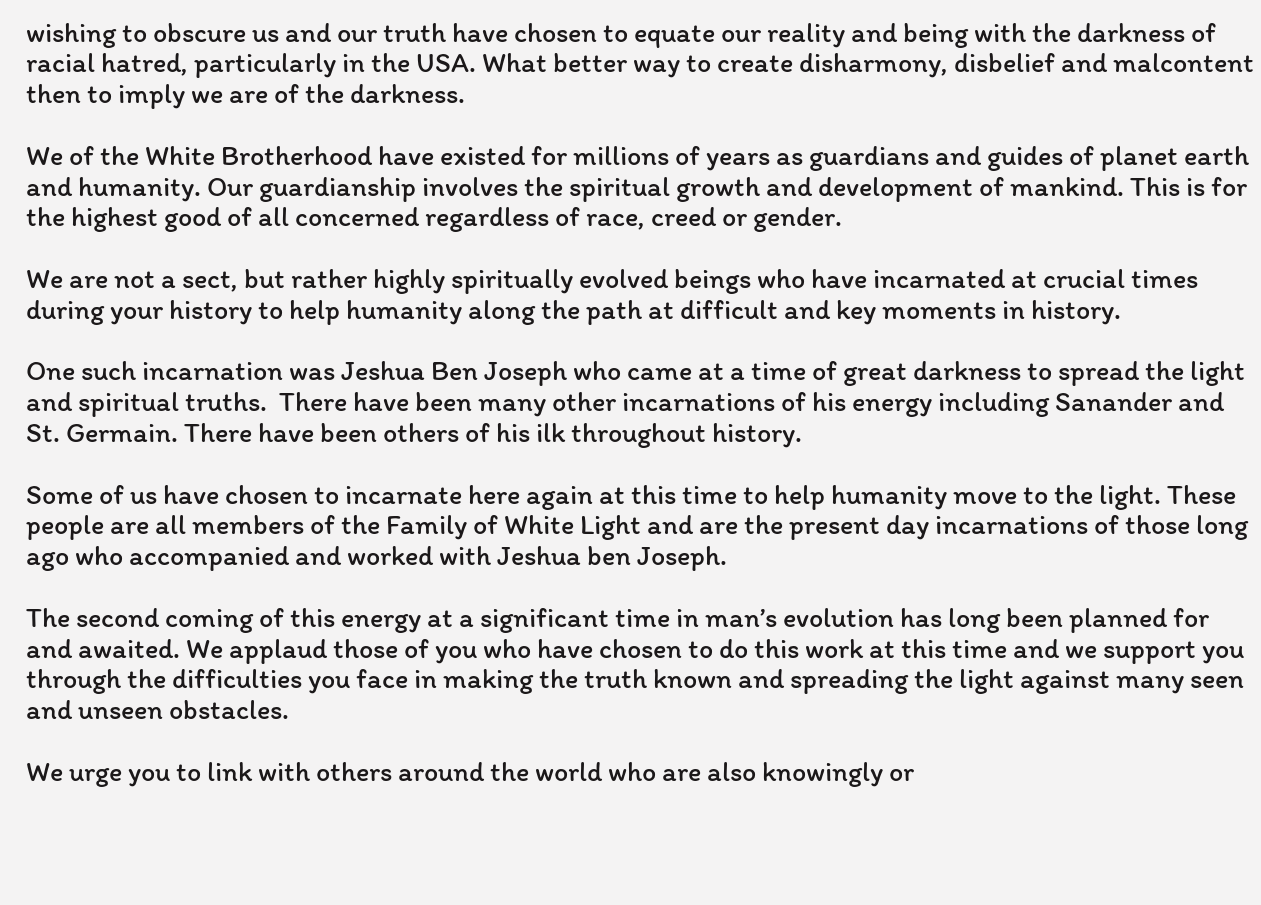wishing to obscure us and our truth have chosen to equate our reality and being with the darkness of racial hatred, particularly in the USA. What better way to create disharmony, disbelief and malcontent then to imply we are of the darkness.

We of the White Brotherhood have existed for millions of years as guardians and guides of planet earth and humanity. Our guardianship involves the spiritual growth and development of mankind. This is for the highest good of all concerned regardless of race, creed or gender.

We are not a sect, but rather highly spiritually evolved beings who have incarnated at crucial times during your history to help humanity along the path at difficult and key moments in history.

One such incarnation was Jeshua Ben Joseph who came at a time of great darkness to spread the light and spiritual truths.  There have been many other incarnations of his energy including Sanander and  St. Germain. There have been others of his ilk throughout history.

Some of us have chosen to incarnate here again at this time to help humanity move to the light. These people are all members of the Family of White Light and are the present day incarnations of those long ago who accompanied and worked with Jeshua ben Joseph.

The second coming of this energy at a significant time in man’s evolution has long been planned for and awaited. We applaud those of you who have chosen to do this work at this time and we support you through the difficulties you face in making the truth known and spreading the light against many seen and unseen obstacles.

We urge you to link with others around the world who are also knowingly or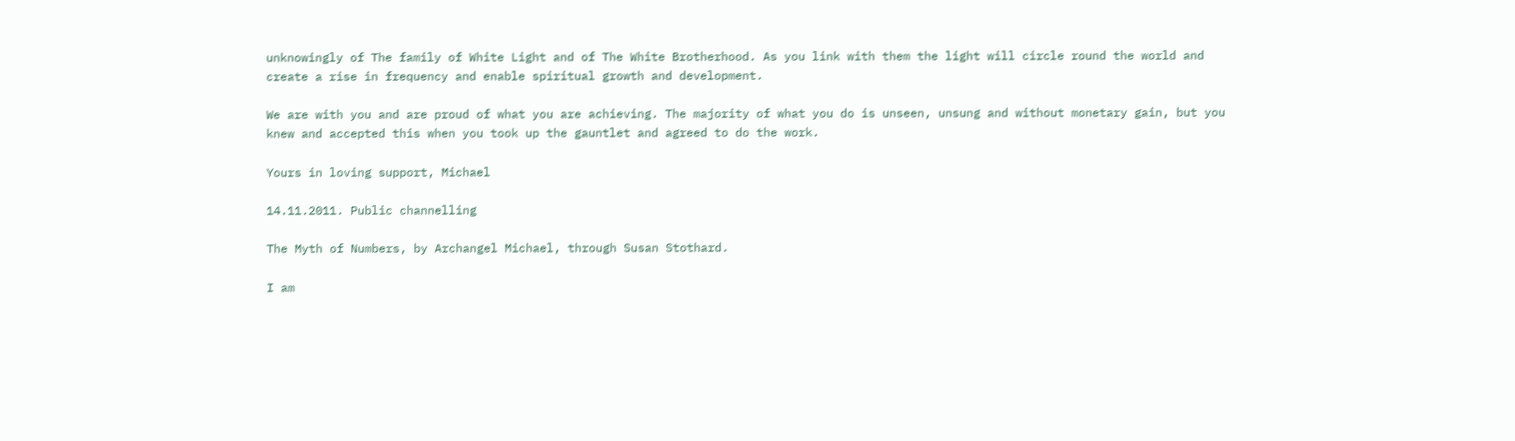unknowingly of The family of White Light and of The White Brotherhood. As you link with them the light will circle round the world and create a rise in frequency and enable spiritual growth and development.

We are with you and are proud of what you are achieving. The majority of what you do is unseen, unsung and without monetary gain, but you knew and accepted this when you took up the gauntlet and agreed to do the work.

Yours in loving support, Michael

14.11.2011. Public channelling

The Myth of Numbers, by Archangel Michael, through Susan Stothard.

I am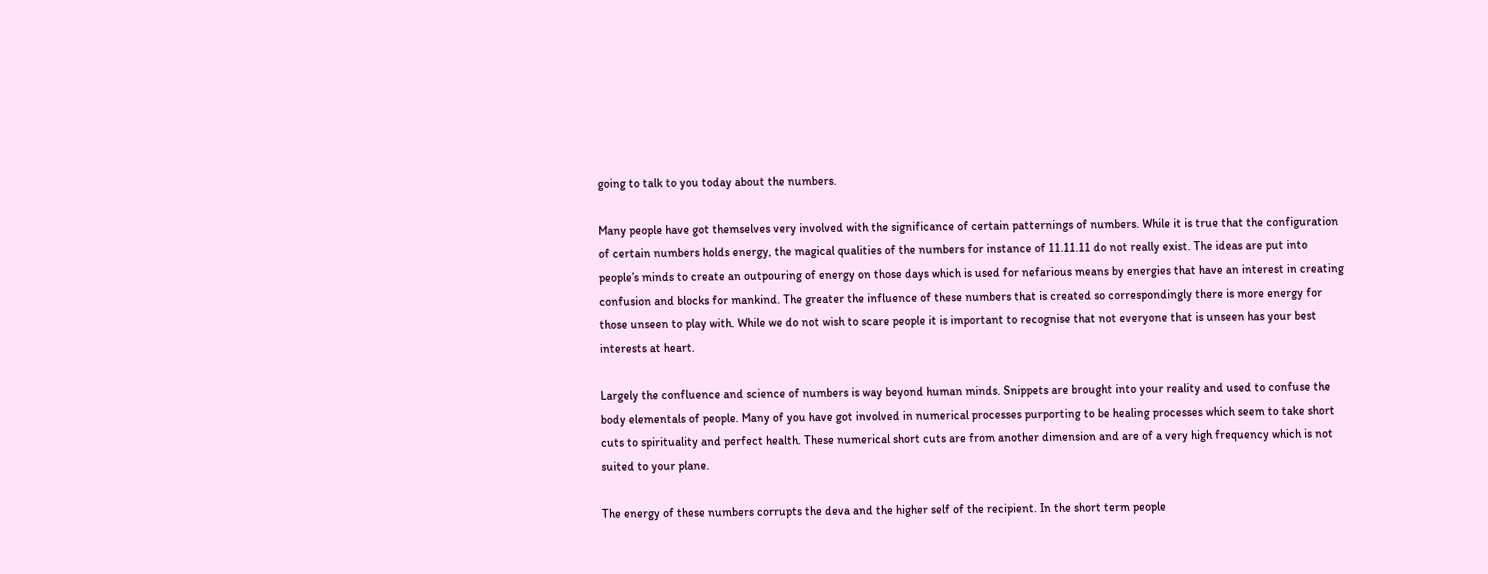going to talk to you today about the numbers.

Many people have got themselves very involved with the significance of certain patternings of numbers. While it is true that the configuration of certain numbers holds energy, the magical qualities of the numbers for instance of 11.11.11 do not really exist. The ideas are put into people’s minds to create an outpouring of energy on those days which is used for nefarious means by energies that have an interest in creating confusion and blocks for mankind. The greater the influence of these numbers that is created so correspondingly there is more energy for those unseen to play with. While we do not wish to scare people it is important to recognise that not everyone that is unseen has your best interests at heart.

Largely the confluence and science of numbers is way beyond human minds. Snippets are brought into your reality and used to confuse the body elementals of people. Many of you have got involved in numerical processes purporting to be healing processes which seem to take short cuts to spirituality and perfect health. These numerical short cuts are from another dimension and are of a very high frequency which is not suited to your plane.

The energy of these numbers corrupts the deva and the higher self of the recipient. In the short term people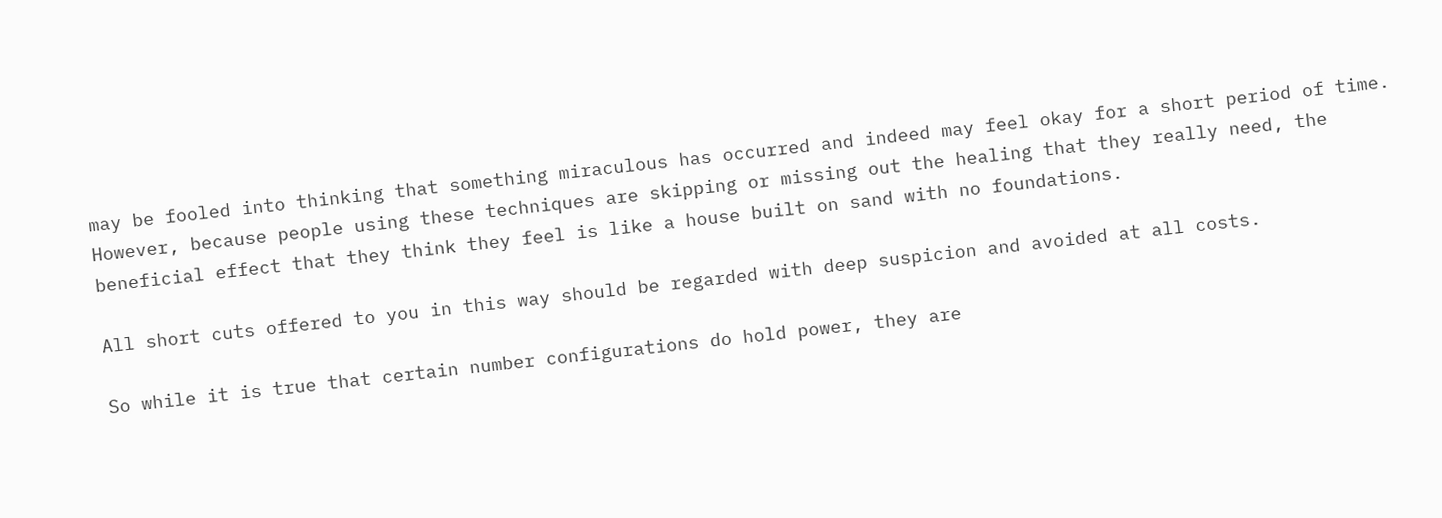may be fooled into thinking that something miraculous has occurred and indeed may feel okay for a short period of time. However, because people using these techniques are skipping or missing out the healing that they really need, the beneficial effect that they think they feel is like a house built on sand with no foundations.

All short cuts offered to you in this way should be regarded with deep suspicion and avoided at all costs.

So while it is true that certain number configurations do hold power, they are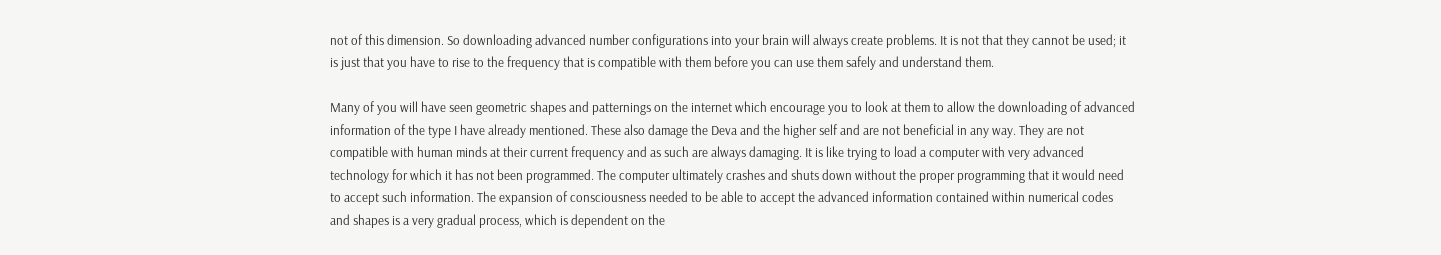not of this dimension. So downloading advanced number configurations into your brain will always create problems. It is not that they cannot be used; it is just that you have to rise to the frequency that is compatible with them before you can use them safely and understand them.

Many of you will have seen geometric shapes and patternings on the internet which encourage you to look at them to allow the downloading of advanced information of the type I have already mentioned. These also damage the Deva and the higher self and are not beneficial in any way. They are not compatible with human minds at their current frequency and as such are always damaging. It is like trying to load a computer with very advanced technology for which it has not been programmed. The computer ultimately crashes and shuts down without the proper programming that it would need to accept such information. The expansion of consciousness needed to be able to accept the advanced information contained within numerical codes and shapes is a very gradual process, which is dependent on the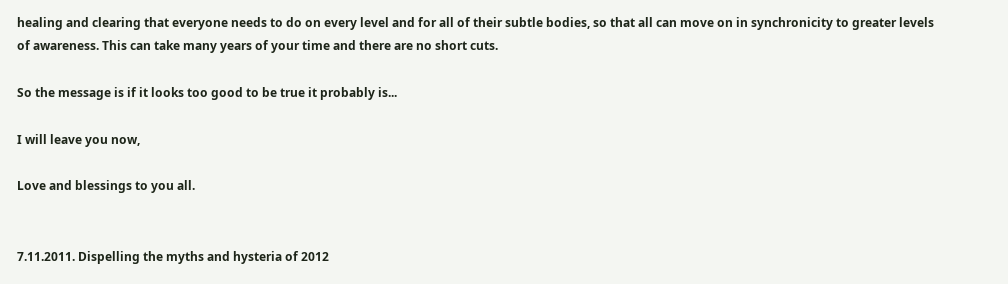healing and clearing that everyone needs to do on every level and for all of their subtle bodies, so that all can move on in synchronicity to greater levels of awareness. This can take many years of your time and there are no short cuts.

So the message is if it looks too good to be true it probably is...

I will leave you now,

Love and blessings to you all.


7.11.2011. Dispelling the myths and hysteria of 2012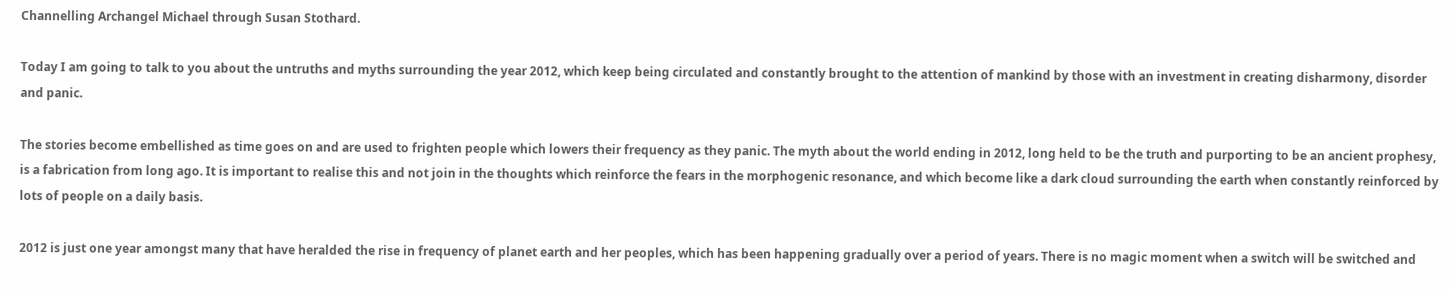Channelling Archangel Michael through Susan Stothard.

Today I am going to talk to you about the untruths and myths surrounding the year 2012, which keep being circulated and constantly brought to the attention of mankind by those with an investment in creating disharmony, disorder and panic.

The stories become embellished as time goes on and are used to frighten people which lowers their frequency as they panic. The myth about the world ending in 2012, long held to be the truth and purporting to be an ancient prophesy, is a fabrication from long ago. It is important to realise this and not join in the thoughts which reinforce the fears in the morphogenic resonance, and which become like a dark cloud surrounding the earth when constantly reinforced by lots of people on a daily basis.

2012 is just one year amongst many that have heralded the rise in frequency of planet earth and her peoples, which has been happening gradually over a period of years. There is no magic moment when a switch will be switched and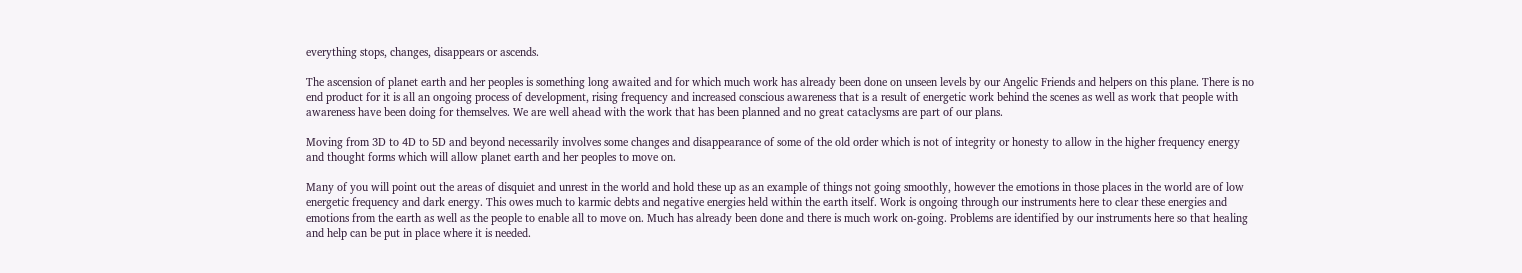everything stops, changes, disappears or ascends.

The ascension of planet earth and her peoples is something long awaited and for which much work has already been done on unseen levels by our Angelic Friends and helpers on this plane. There is no end product for it is all an ongoing process of development, rising frequency and increased conscious awareness that is a result of energetic work behind the scenes as well as work that people with awareness have been doing for themselves. We are well ahead with the work that has been planned and no great cataclysms are part of our plans.

Moving from 3D to 4D to 5D and beyond necessarily involves some changes and disappearance of some of the old order which is not of integrity or honesty to allow in the higher frequency energy and thought forms which will allow planet earth and her peoples to move on.

Many of you will point out the areas of disquiet and unrest in the world and hold these up as an example of things not going smoothly, however the emotions in those places in the world are of low energetic frequency and dark energy. This owes much to karmic debts and negative energies held within the earth itself. Work is ongoing through our instruments here to clear these energies and emotions from the earth as well as the people to enable all to move on. Much has already been done and there is much work on-going. Problems are identified by our instruments here so that healing and help can be put in place where it is needed.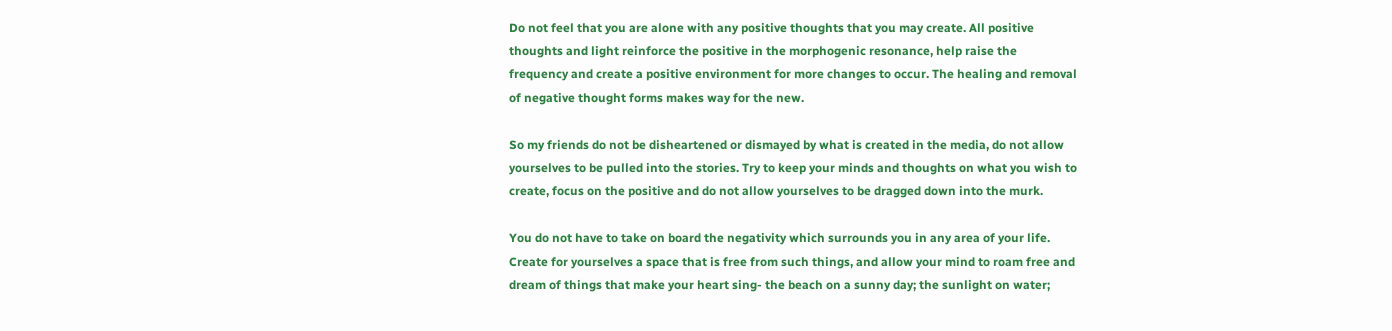Do not feel that you are alone with any positive thoughts that you may create. All positive thoughts and light reinforce the positive in the morphogenic resonance, help raise the frequency and create a positive environment for more changes to occur. The healing and removal of negative thought forms makes way for the new.

So my friends do not be disheartened or dismayed by what is created in the media, do not allow yourselves to be pulled into the stories. Try to keep your minds and thoughts on what you wish to create, focus on the positive and do not allow yourselves to be dragged down into the murk.

You do not have to take on board the negativity which surrounds you in any area of your life. Create for yourselves a space that is free from such things, and allow your mind to roam free and dream of things that make your heart sing- the beach on a sunny day; the sunlight on water;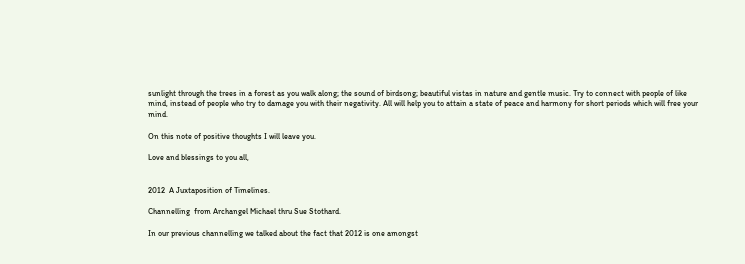sunlight through the trees in a forest as you walk along; the sound of birdsong; beautiful vistas in nature and gentle music. Try to connect with people of like mind, instead of people who try to damage you with their negativity. All will help you to attain a state of peace and harmony for short periods which will free your mind.

On this note of positive thoughts I will leave you.

Love and blessings to you all,


2012  A Juxtaposition of Timelines.

Channelling  from Archangel Michael thru Sue Stothard.

In our previous channelling we talked about the fact that 2012 is one amongst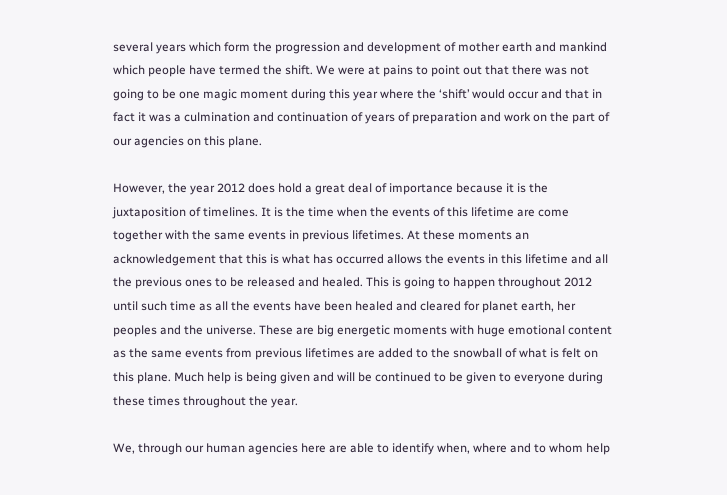several years which form the progression and development of mother earth and mankind which people have termed the shift. We were at pains to point out that there was not going to be one magic moment during this year where the ‘shift’ would occur and that in fact it was a culmination and continuation of years of preparation and work on the part of our agencies on this plane.

However, the year 2012 does hold a great deal of importance because it is the juxtaposition of timelines. It is the time when the events of this lifetime are come together with the same events in previous lifetimes. At these moments an acknowledgement that this is what has occurred allows the events in this lifetime and all the previous ones to be released and healed. This is going to happen throughout 2012 until such time as all the events have been healed and cleared for planet earth, her peoples and the universe. These are big energetic moments with huge emotional content as the same events from previous lifetimes are added to the snowball of what is felt on this plane. Much help is being given and will be continued to be given to everyone during these times throughout the year.

We, through our human agencies here are able to identify when, where and to whom help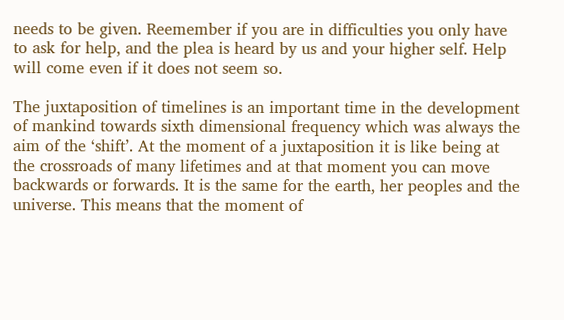needs to be given. Reemember if you are in difficulties you only have to ask for help, and the plea is heard by us and your higher self. Help will come even if it does not seem so.

The juxtaposition of timelines is an important time in the development of mankind towards sixth dimensional frequency which was always the aim of the ‘shift’. At the moment of a juxtaposition it is like being at the crossroads of many lifetimes and at that moment you can move backwards or forwards. It is the same for the earth, her peoples and the universe. This means that the moment of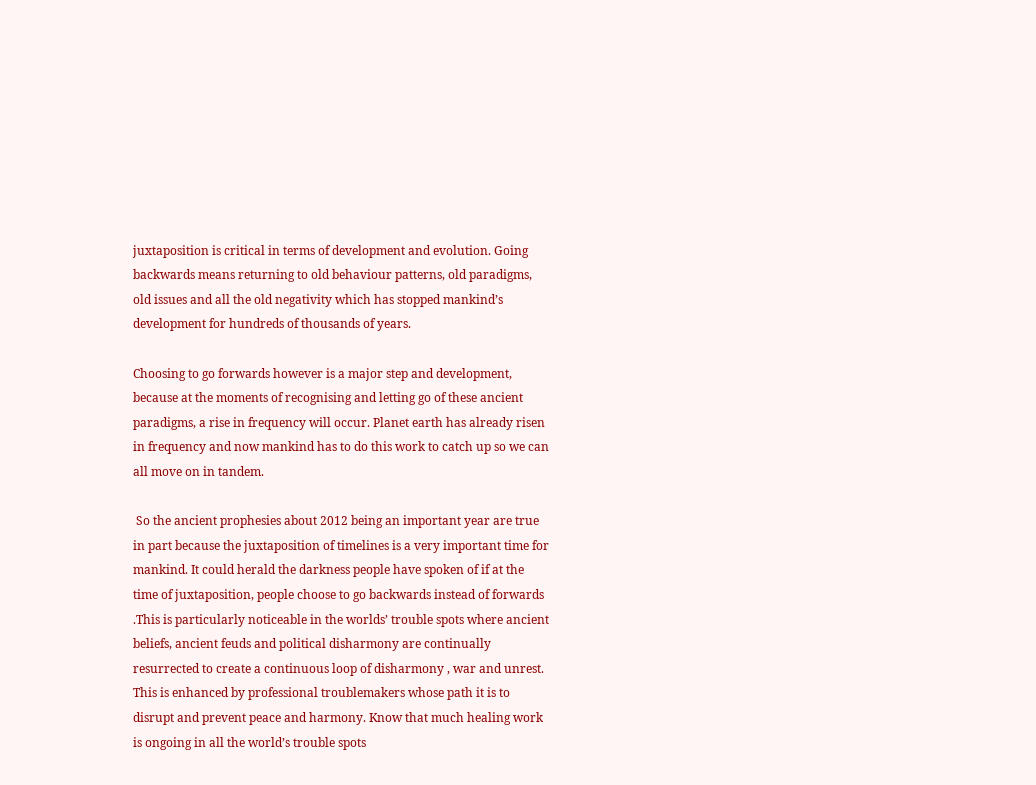juxtaposition is critical in terms of development and evolution. Going backwards means returning to old behaviour patterns, old paradigms, old issues and all the old negativity which has stopped mankind’s development for hundreds of thousands of years.

Choosing to go forwards however is a major step and development, because at the moments of recognising and letting go of these ancient paradigms, a rise in frequency will occur. Planet earth has already risen in frequency and now mankind has to do this work to catch up so we can all move on in tandem.

 So the ancient prophesies about 2012 being an important year are true in part because the juxtaposition of timelines is a very important time for mankind. It could herald the darkness people have spoken of if at the time of juxtaposition, people choose to go backwards instead of forwards .This is particularly noticeable in the worlds’ trouble spots where ancient beliefs, ancient feuds and political disharmony are continually resurrected to create a continuous loop of disharmony , war and unrest. This is enhanced by professional troublemakers whose path it is to disrupt and prevent peace and harmony. Know that much healing work is ongoing in all the world’s trouble spots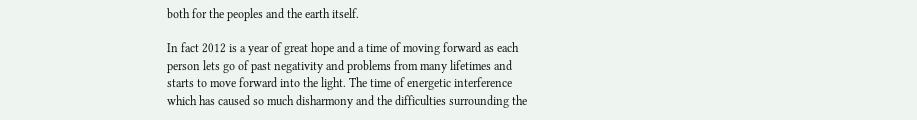both for the peoples and the earth itself.

In fact 2012 is a year of great hope and a time of moving forward as each person lets go of past negativity and problems from many lifetimes and starts to move forward into the light. The time of energetic interference which has caused so much disharmony and the difficulties surrounding the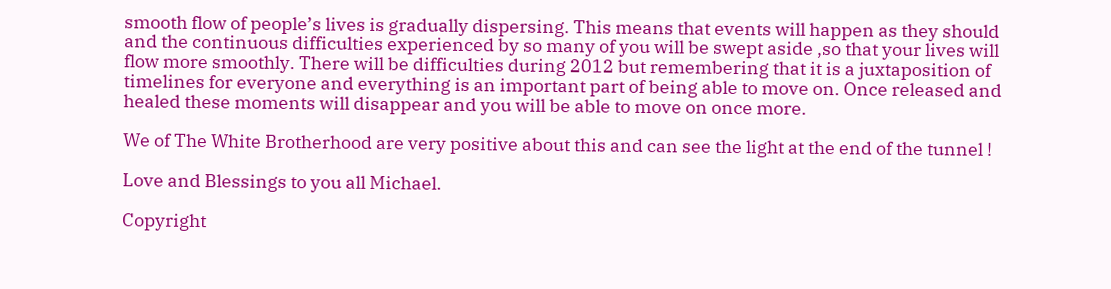smooth flow of people’s lives is gradually dispersing. This means that events will happen as they should and the continuous difficulties experienced by so many of you will be swept aside ,so that your lives will flow more smoothly. There will be difficulties during 2012 but remembering that it is a juxtaposition of timelines for everyone and everything is an important part of being able to move on. Once released and healed these moments will disappear and you will be able to move on once more.

We of The White Brotherhood are very positive about this and can see the light at the end of the tunnel !

Love and Blessings to you all Michael.

Copyright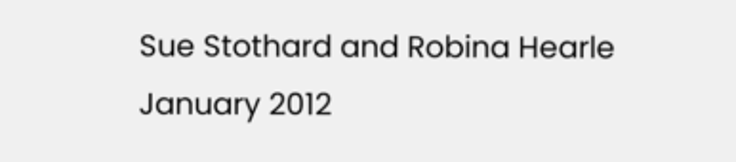Sue Stothard and Robina Hearle January 2012